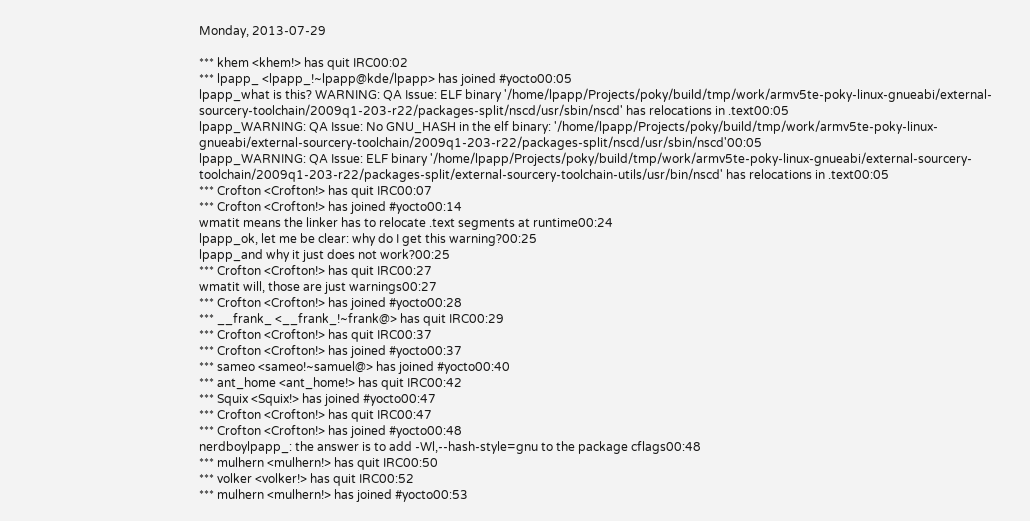Monday, 2013-07-29

*** khem <khem!> has quit IRC00:02
*** lpapp_ <lpapp_!~lpapp@kde/lpapp> has joined #yocto00:05
lpapp_what is this? WARNING: QA Issue: ELF binary '/home/lpapp/Projects/poky/build/tmp/work/armv5te-poky-linux-gnueabi/external-sourcery-toolchain/2009q1-203-r22/packages-split/nscd/usr/sbin/nscd' has relocations in .text00:05
lpapp_WARNING: QA Issue: No GNU_HASH in the elf binary: '/home/lpapp/Projects/poky/build/tmp/work/armv5te-poky-linux-gnueabi/external-sourcery-toolchain/2009q1-203-r22/packages-split/nscd/usr/sbin/nscd'00:05
lpapp_WARNING: QA Issue: ELF binary '/home/lpapp/Projects/poky/build/tmp/work/armv5te-poky-linux-gnueabi/external-sourcery-toolchain/2009q1-203-r22/packages-split/external-sourcery-toolchain-utils/usr/bin/nscd' has relocations in .text00:05
*** Crofton <Crofton!> has quit IRC00:07
*** Crofton <Crofton!> has joined #yocto00:14
wmatit means the linker has to relocate .text segments at runtime00:24
lpapp_ok, let me be clear: why do I get this warning?00:25
lpapp_and why it just does not work?00:25
*** Crofton <Crofton!> has quit IRC00:27
wmatit will, those are just warnings00:27
*** Crofton <Crofton!> has joined #yocto00:28
*** __frank_ <__frank_!~frank@> has quit IRC00:29
*** Crofton <Crofton!> has quit IRC00:37
*** Crofton <Crofton!> has joined #yocto00:37
*** sameo <sameo!~samuel@> has joined #yocto00:40
*** ant_home <ant_home!> has quit IRC00:42
*** Squix <Squix!> has joined #yocto00:47
*** Crofton <Crofton!> has quit IRC00:47
*** Crofton <Crofton!> has joined #yocto00:48
nerdboylpapp_: the answer is to add -Wl,--hash-style=gnu to the package cflags00:48
*** mulhern <mulhern!> has quit IRC00:50
*** volker <volker!> has quit IRC00:52
*** mulhern <mulhern!> has joined #yocto00:53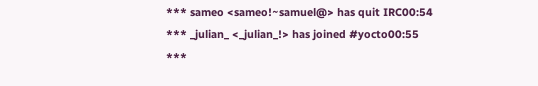*** sameo <sameo!~samuel@> has quit IRC00:54
*** _julian_ <_julian_!> has joined #yocto00:55
***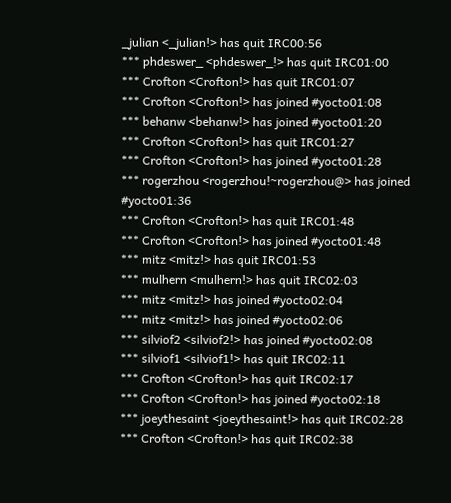_julian <_julian!> has quit IRC00:56
*** phdeswer_ <phdeswer_!> has quit IRC01:00
*** Crofton <Crofton!> has quit IRC01:07
*** Crofton <Crofton!> has joined #yocto01:08
*** behanw <behanw!> has joined #yocto01:20
*** Crofton <Crofton!> has quit IRC01:27
*** Crofton <Crofton!> has joined #yocto01:28
*** rogerzhou <rogerzhou!~rogerzhou@> has joined #yocto01:36
*** Crofton <Crofton!> has quit IRC01:48
*** Crofton <Crofton!> has joined #yocto01:48
*** mitz <mitz!> has quit IRC01:53
*** mulhern <mulhern!> has quit IRC02:03
*** mitz <mitz!> has joined #yocto02:04
*** mitz <mitz!> has joined #yocto02:06
*** silviof2 <silviof2!> has joined #yocto02:08
*** silviof1 <silviof1!> has quit IRC02:11
*** Crofton <Crofton!> has quit IRC02:17
*** Crofton <Crofton!> has joined #yocto02:18
*** joeythesaint <joeythesaint!> has quit IRC02:28
*** Crofton <Crofton!> has quit IRC02:38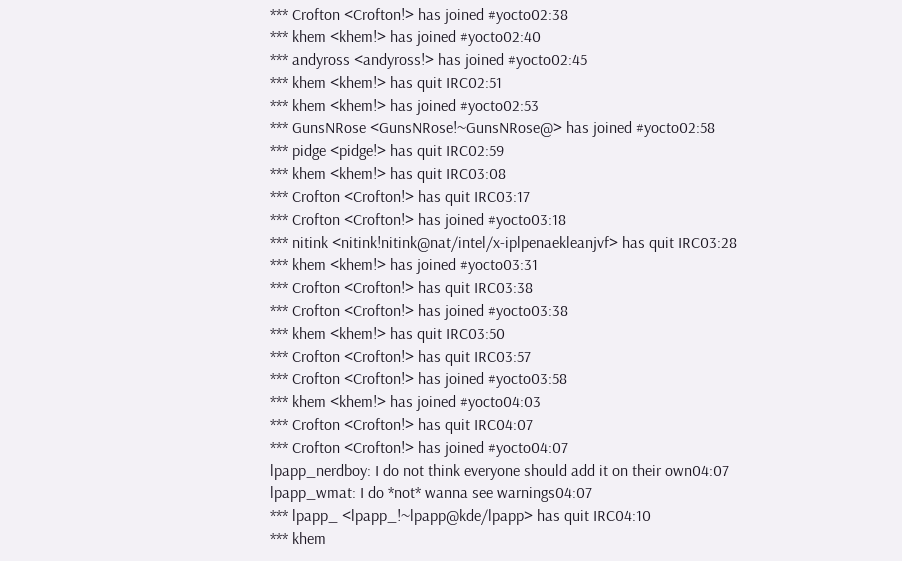*** Crofton <Crofton!> has joined #yocto02:38
*** khem <khem!> has joined #yocto02:40
*** andyross <andyross!> has joined #yocto02:45
*** khem <khem!> has quit IRC02:51
*** khem <khem!> has joined #yocto02:53
*** GunsNRose <GunsNRose!~GunsNRose@> has joined #yocto02:58
*** pidge <pidge!> has quit IRC02:59
*** khem <khem!> has quit IRC03:08
*** Crofton <Crofton!> has quit IRC03:17
*** Crofton <Crofton!> has joined #yocto03:18
*** nitink <nitink!nitink@nat/intel/x-iplpenaekleanjvf> has quit IRC03:28
*** khem <khem!> has joined #yocto03:31
*** Crofton <Crofton!> has quit IRC03:38
*** Crofton <Crofton!> has joined #yocto03:38
*** khem <khem!> has quit IRC03:50
*** Crofton <Crofton!> has quit IRC03:57
*** Crofton <Crofton!> has joined #yocto03:58
*** khem <khem!> has joined #yocto04:03
*** Crofton <Crofton!> has quit IRC04:07
*** Crofton <Crofton!> has joined #yocto04:07
lpapp_nerdboy: I do not think everyone should add it on their own04:07
lpapp_wmat: I do *not* wanna see warnings04:07
*** lpapp_ <lpapp_!~lpapp@kde/lpapp> has quit IRC04:10
*** khem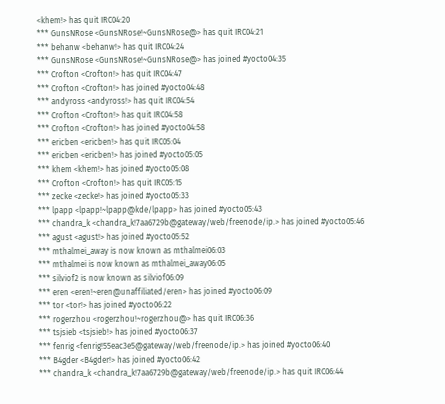<khem!> has quit IRC04:20
*** GunsNRose <GunsNRose!~GunsNRose@> has quit IRC04:21
*** behanw <behanw!> has quit IRC04:24
*** GunsNRose <GunsNRose!~GunsNRose@> has joined #yocto04:35
*** Crofton <Crofton!> has quit IRC04:47
*** Crofton <Crofton!> has joined #yocto04:48
*** andyross <andyross!> has quit IRC04:54
*** Crofton <Crofton!> has quit IRC04:58
*** Crofton <Crofton!> has joined #yocto04:58
*** ericben <ericben!> has quit IRC05:04
*** ericben <ericben!> has joined #yocto05:05
*** khem <khem!> has joined #yocto05:08
*** Crofton <Crofton!> has quit IRC05:15
*** zecke <zecke!> has joined #yocto05:33
*** lpapp <lpapp!~lpapp@kde/lpapp> has joined #yocto05:43
*** chandra_k <chandra_k!7aa6729b@gateway/web/freenode/ip.> has joined #yocto05:46
*** agust <agust!> has joined #yocto05:52
*** mthalmei_away is now known as mthalmei06:03
*** mthalmei is now known as mthalmei_away06:05
*** silviof2 is now known as silviof06:09
*** eren <eren!~eren@unaffiliated/eren> has joined #yocto06:09
*** tor <tor!> has joined #yocto06:22
*** rogerzhou <rogerzhou!~rogerzhou@> has quit IRC06:36
*** tsjsieb <tsjsieb!> has joined #yocto06:37
*** fenrig <fenrig!55eac3e5@gateway/web/freenode/ip.> has joined #yocto06:40
*** B4gder <B4gder!> has joined #yocto06:42
*** chandra_k <chandra_k!7aa6729b@gateway/web/freenode/ip.> has quit IRC06:44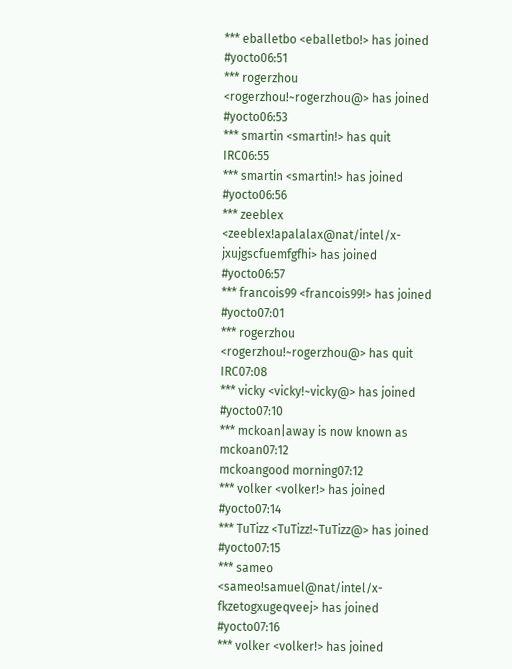*** eballetbo <eballetbo!> has joined #yocto06:51
*** rogerzhou <rogerzhou!~rogerzhou@> has joined #yocto06:53
*** smartin <smartin!> has quit IRC06:55
*** smartin <smartin!> has joined #yocto06:56
*** zeeblex <zeeblex!apalalax@nat/intel/x-jxujgscfuemfgfhi> has joined #yocto06:57
*** francois99 <francois99!> has joined #yocto07:01
*** rogerzhou <rogerzhou!~rogerzhou@> has quit IRC07:08
*** vicky <vicky!~vicky@> has joined #yocto07:10
*** mckoan|away is now known as mckoan07:12
mckoangood morning07:12
*** volker <volker!> has joined #yocto07:14
*** TuTizz <TuTizz!~TuTizz@> has joined #yocto07:15
*** sameo <sameo!samuel@nat/intel/x-fkzetogxugeqveej> has joined #yocto07:16
*** volker <volker!> has joined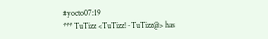#yocto07:19
*** TuTizz <TuTizz!~TuTizz@> has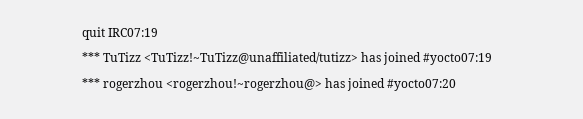quit IRC07:19
*** TuTizz <TuTizz!~TuTizz@unaffiliated/tutizz> has joined #yocto07:19
*** rogerzhou <rogerzhou!~rogerzhou@> has joined #yocto07:20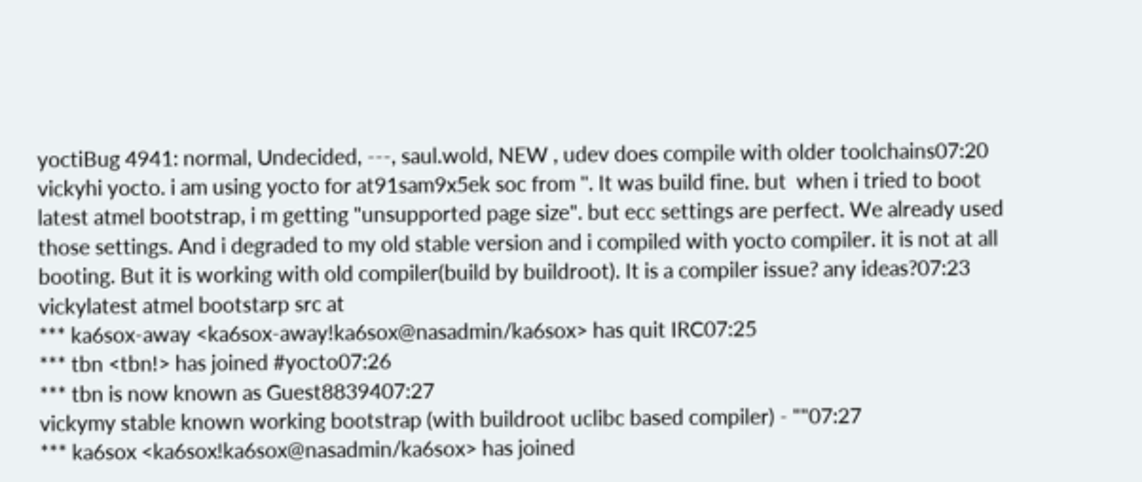yoctiBug 4941: normal, Undecided, ---, saul.wold, NEW , udev does compile with older toolchains07:20
vickyhi yocto. i am using yocto for at91sam9x5ek soc from ''. It was build fine. but  when i tried to boot latest atmel bootstrap, i m getting "unsupported page size". but ecc settings are perfect. We already used those settings. And i degraded to my old stable version and i compiled with yocto compiler. it is not at all booting. But it is working with old compiler(build by buildroot). It is a compiler issue? any ideas?07:23
vickylatest atmel bootstarp src at
*** ka6sox-away <ka6sox-away!ka6sox@nasadmin/ka6sox> has quit IRC07:25
*** tbn <tbn!> has joined #yocto07:26
*** tbn is now known as Guest8839407:27
vickymy stable known working bootstrap (with buildroot uclibc based compiler) - ""07:27
*** ka6sox <ka6sox!ka6sox@nasadmin/ka6sox> has joined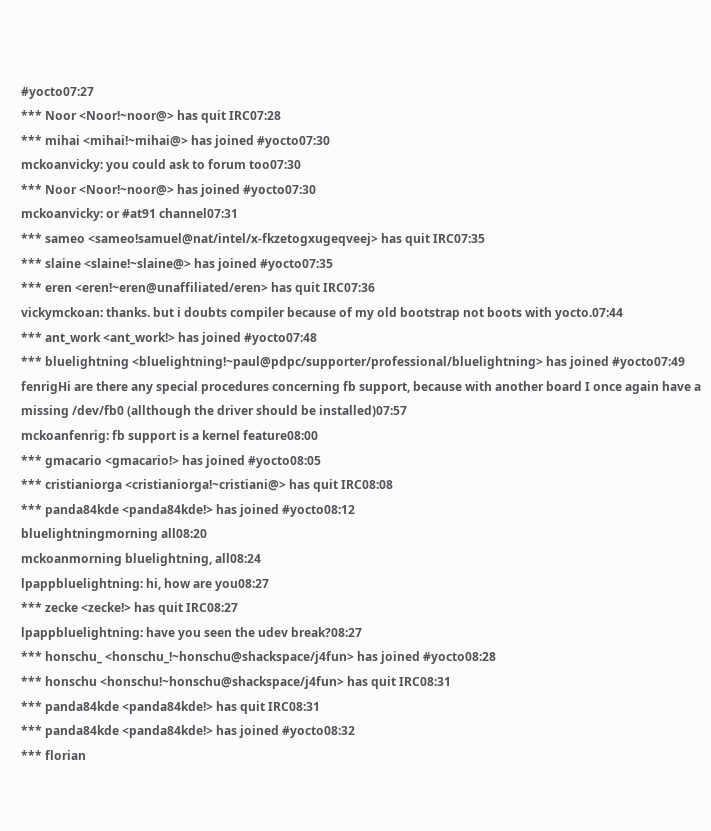#yocto07:27
*** Noor <Noor!~noor@> has quit IRC07:28
*** mihai <mihai!~mihai@> has joined #yocto07:30
mckoanvicky: you could ask to forum too07:30
*** Noor <Noor!~noor@> has joined #yocto07:30
mckoanvicky: or #at91 channel07:31
*** sameo <sameo!samuel@nat/intel/x-fkzetogxugeqveej> has quit IRC07:35
*** slaine <slaine!~slaine@> has joined #yocto07:35
*** eren <eren!~eren@unaffiliated/eren> has quit IRC07:36
vickymckoan: thanks. but i doubts compiler because of my old bootstrap not boots with yocto.07:44
*** ant_work <ant_work!> has joined #yocto07:48
*** bluelightning <bluelightning!~paul@pdpc/supporter/professional/bluelightning> has joined #yocto07:49
fenrigHi are there any special procedures concerning fb support, because with another board I once again have a missing /dev/fb0 (allthough the driver should be installed)07:57
mckoanfenrig: fb support is a kernel feature08:00
*** gmacario <gmacario!> has joined #yocto08:05
*** cristianiorga <cristianiorga!~cristiani@> has quit IRC08:08
*** panda84kde <panda84kde!> has joined #yocto08:12
bluelightningmorning all08:20
mckoanmorning bluelightning, all08:24
lpappbluelightning: hi, how are you08:27
*** zecke <zecke!> has quit IRC08:27
lpappbluelightning: have you seen the udev break?08:27
*** honschu_ <honschu_!~honschu@shackspace/j4fun> has joined #yocto08:28
*** honschu <honschu!~honschu@shackspace/j4fun> has quit IRC08:31
*** panda84kde <panda84kde!> has quit IRC08:31
*** panda84kde <panda84kde!> has joined #yocto08:32
*** florian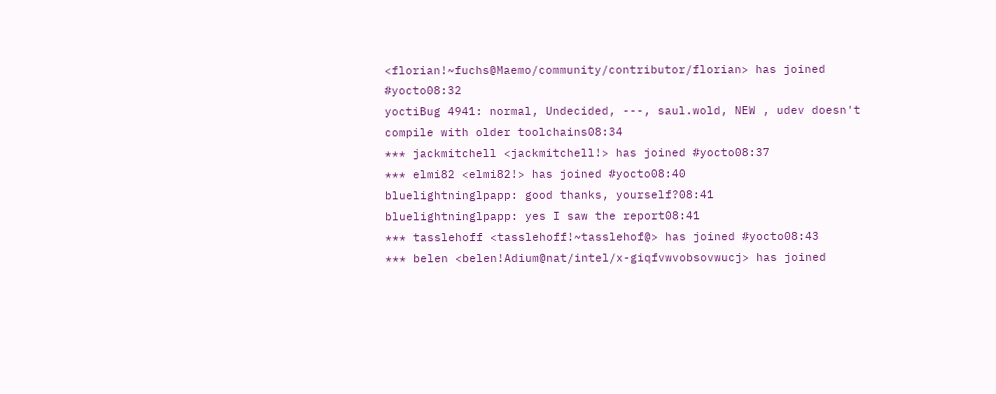<florian!~fuchs@Maemo/community/contributor/florian> has joined #yocto08:32
yoctiBug 4941: normal, Undecided, ---, saul.wold, NEW , udev doesn't compile with older toolchains08:34
*** jackmitchell <jackmitchell!> has joined #yocto08:37
*** elmi82 <elmi82!> has joined #yocto08:40
bluelightninglpapp: good thanks, yourself?08:41
bluelightninglpapp: yes I saw the report08:41
*** tasslehoff <tasslehoff!~tasslehof@> has joined #yocto08:43
*** belen <belen!Adium@nat/intel/x-giqfvwvobsovwucj> has joined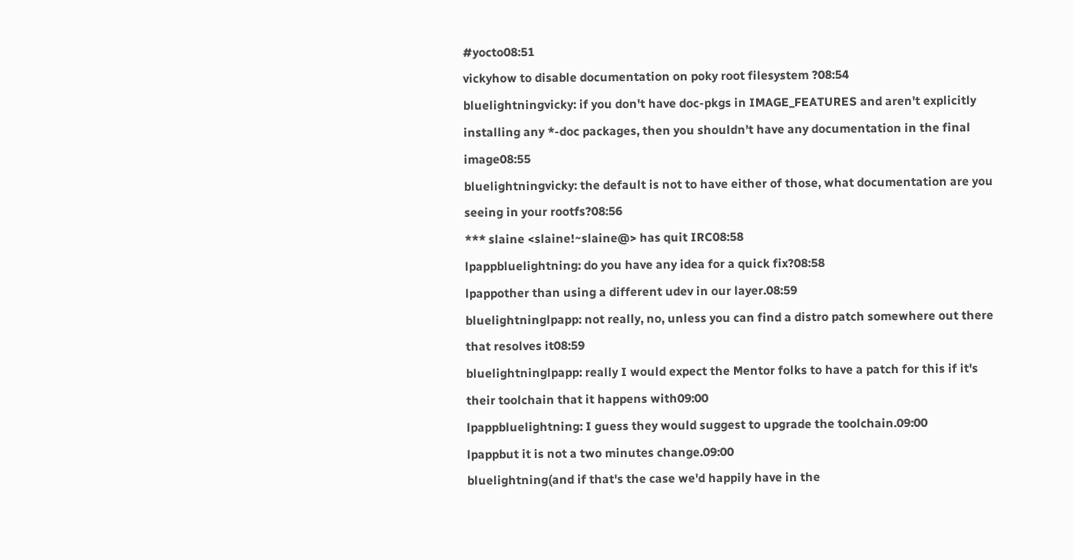#yocto08:51
vickyhow to disable documentation on poky root filesystem ?08:54
bluelightningvicky: if you don't have doc-pkgs in IMAGE_FEATURES and aren't explicitly installing any *-doc packages, then you shouldn't have any documentation in the final image08:55
bluelightningvicky: the default is not to have either of those, what documentation are you seeing in your rootfs?08:56
*** slaine <slaine!~slaine@> has quit IRC08:58
lpappbluelightning: do you have any idea for a quick fix?08:58
lpappother than using a different udev in our layer.08:59
bluelightninglpapp: not really, no, unless you can find a distro patch somewhere out there that resolves it08:59
bluelightninglpapp: really I would expect the Mentor folks to have a patch for this if it's their toolchain that it happens with09:00
lpappbluelightning: I guess they would suggest to upgrade the toolchain.09:00
lpappbut it is not a two minutes change.09:00
bluelightning(and if that's the case we'd happily have in the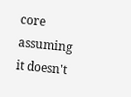core assuming it doesn't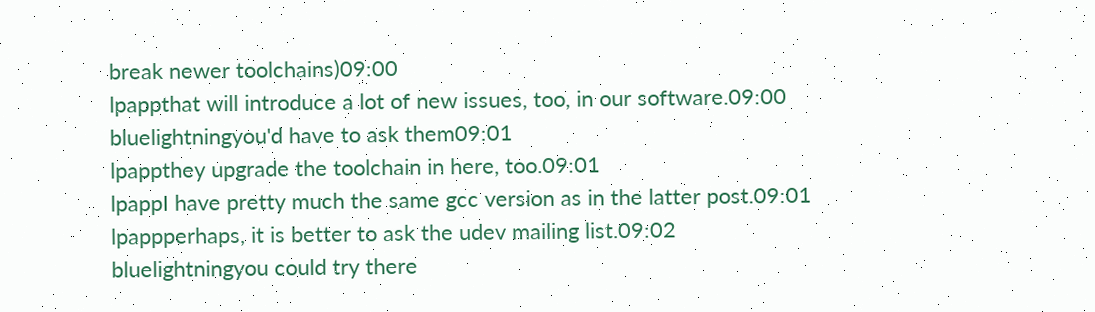break newer toolchains)09:00
lpappthat will introduce a lot of new issues, too, in our software.09:00
bluelightningyou'd have to ask them09:01
lpappthey upgrade the toolchain in here, too.09:01
lpappI have pretty much the same gcc version as in the latter post.09:01
lpappperhaps, it is better to ask the udev mailing list.09:02
bluelightningyou could try there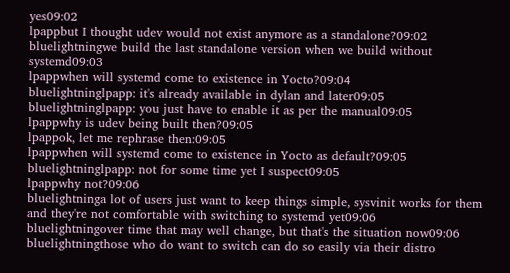yes09:02
lpappbut I thought udev would not exist anymore as a standalone?09:02
bluelightningwe build the last standalone version when we build without systemd09:03
lpappwhen will systemd come to existence in Yocto?09:04
bluelightninglpapp: it's already available in dylan and later09:05
bluelightninglpapp: you just have to enable it as per the manual09:05
lpappwhy is udev being built then?09:05
lpappok, let me rephrase then:09:05
lpappwhen will systemd come to existence in Yocto as default?09:05
bluelightninglpapp: not for some time yet I suspect09:05
lpappwhy not?09:06
bluelightninga lot of users just want to keep things simple, sysvinit works for them and they're not comfortable with switching to systemd yet09:06
bluelightningover time that may well change, but that's the situation now09:06
bluelightningthose who do want to switch can do so easily via their distro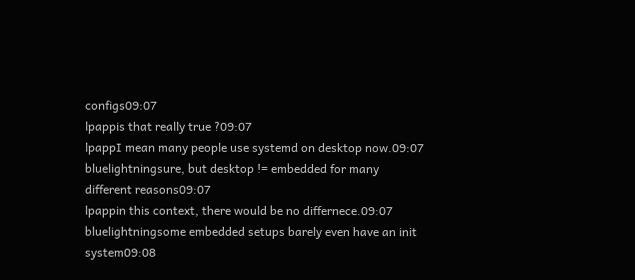configs09:07
lpappis that really true ?09:07
lpappI mean many people use systemd on desktop now.09:07
bluelightningsure, but desktop != embedded for many different reasons09:07
lpappin this context, there would be no differnece.09:07
bluelightningsome embedded setups barely even have an init system09:08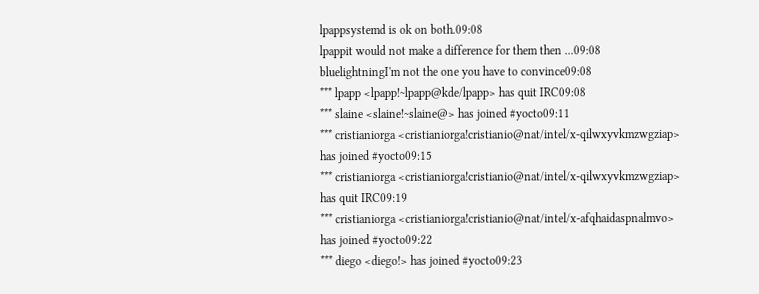lpappsystemd is ok on both.09:08
lpappit would not make a difference for them then ...09:08
bluelightningI'm not the one you have to convince09:08
*** lpapp <lpapp!~lpapp@kde/lpapp> has quit IRC09:08
*** slaine <slaine!~slaine@> has joined #yocto09:11
*** cristianiorga <cristianiorga!cristianio@nat/intel/x-qilwxyvkmzwgziap> has joined #yocto09:15
*** cristianiorga <cristianiorga!cristianio@nat/intel/x-qilwxyvkmzwgziap> has quit IRC09:19
*** cristianiorga <cristianiorga!cristianio@nat/intel/x-afqhaidaspnalmvo> has joined #yocto09:22
*** diego <diego!> has joined #yocto09:23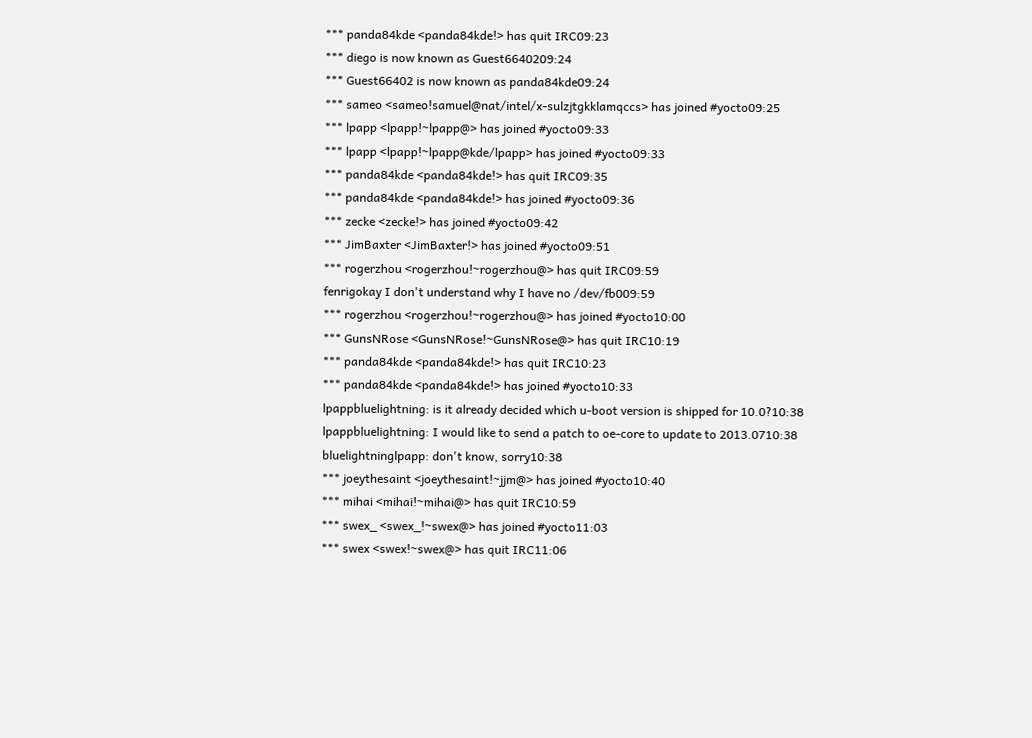*** panda84kde <panda84kde!> has quit IRC09:23
*** diego is now known as Guest6640209:24
*** Guest66402 is now known as panda84kde09:24
*** sameo <sameo!samuel@nat/intel/x-sulzjtgkklamqccs> has joined #yocto09:25
*** lpapp <lpapp!~lpapp@> has joined #yocto09:33
*** lpapp <lpapp!~lpapp@kde/lpapp> has joined #yocto09:33
*** panda84kde <panda84kde!> has quit IRC09:35
*** panda84kde <panda84kde!> has joined #yocto09:36
*** zecke <zecke!> has joined #yocto09:42
*** JimBaxter <JimBaxter!> has joined #yocto09:51
*** rogerzhou <rogerzhou!~rogerzhou@> has quit IRC09:59
fenrigokay I don't understand why I have no /dev/fb009:59
*** rogerzhou <rogerzhou!~rogerzhou@> has joined #yocto10:00
*** GunsNRose <GunsNRose!~GunsNRose@> has quit IRC10:19
*** panda84kde <panda84kde!> has quit IRC10:23
*** panda84kde <panda84kde!> has joined #yocto10:33
lpappbluelightning: is it already decided which u-boot version is shipped for 10.0?10:38
lpappbluelightning: I would like to send a patch to oe-core to update to 2013.0710:38
bluelightninglpapp: don't know, sorry10:38
*** joeythesaint <joeythesaint!~jjm@> has joined #yocto10:40
*** mihai <mihai!~mihai@> has quit IRC10:59
*** swex_ <swex_!~swex@> has joined #yocto11:03
*** swex <swex!~swex@> has quit IRC11:06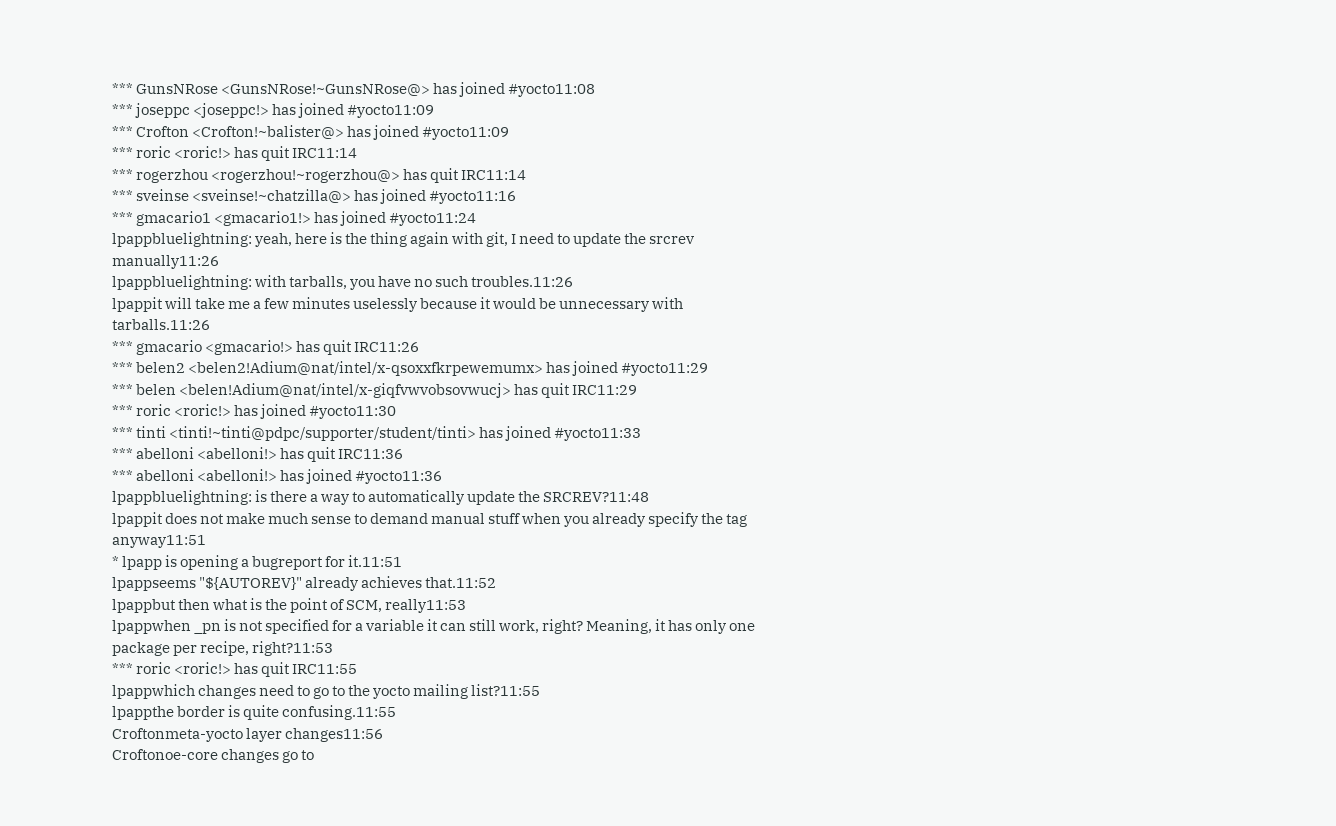*** GunsNRose <GunsNRose!~GunsNRose@> has joined #yocto11:08
*** joseppc <joseppc!> has joined #yocto11:09
*** Crofton <Crofton!~balister@> has joined #yocto11:09
*** roric <roric!> has quit IRC11:14
*** rogerzhou <rogerzhou!~rogerzhou@> has quit IRC11:14
*** sveinse <sveinse!~chatzilla@> has joined #yocto11:16
*** gmacario1 <gmacario1!> has joined #yocto11:24
lpappbluelightning: yeah, here is the thing again with git, I need to update the srcrev manually11:26
lpappbluelightning: with tarballs, you have no such troubles.11:26
lpappit will take me a few minutes uselessly because it would be unnecessary with tarballs.11:26
*** gmacario <gmacario!> has quit IRC11:26
*** belen2 <belen2!Adium@nat/intel/x-qsoxxfkrpewemumx> has joined #yocto11:29
*** belen <belen!Adium@nat/intel/x-giqfvwvobsovwucj> has quit IRC11:29
*** roric <roric!> has joined #yocto11:30
*** tinti <tinti!~tinti@pdpc/supporter/student/tinti> has joined #yocto11:33
*** abelloni <abelloni!> has quit IRC11:36
*** abelloni <abelloni!> has joined #yocto11:36
lpappbluelightning: is there a way to automatically update the SRCREV?11:48
lpappit does not make much sense to demand manual stuff when you already specify the tag anyway11:51
* lpapp is opening a bugreport for it.11:51
lpappseems "${AUTOREV}" already achieves that.11:52
lpappbut then what is the point of SCM, really11:53
lpappwhen _pn is not specified for a variable it can still work, right? Meaning, it has only one package per recipe, right?11:53
*** roric <roric!> has quit IRC11:55
lpappwhich changes need to go to the yocto mailing list?11:55
lpappthe border is quite confusing.11:55
Croftonmeta-yocto layer changes11:56
Croftonoe-core changes go to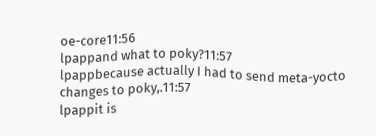oe-core11:56
lpappand what to poky?11:57
lpappbecause actually I had to send meta-yocto changes to poky,.11:57
lpappit is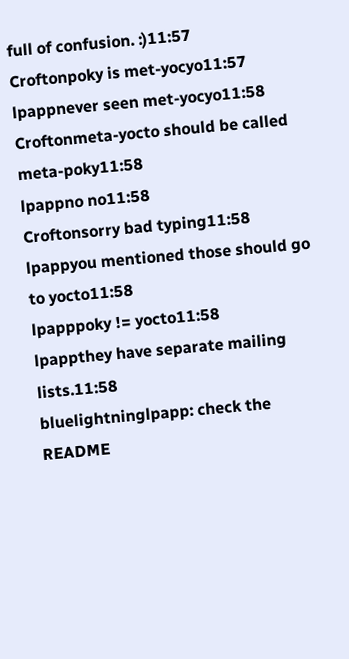full of confusion. :)11:57
Croftonpoky is met-yocyo11:57
lpappnever seen met-yocyo11:58
Croftonmeta-yocto should be called meta-poky11:58
lpappno no11:58
Croftonsorry bad typing11:58
lpappyou mentioned those should go to yocto11:58
lpapppoky != yocto11:58
lpappthey have separate mailing lists.11:58
bluelightninglpapp: check the README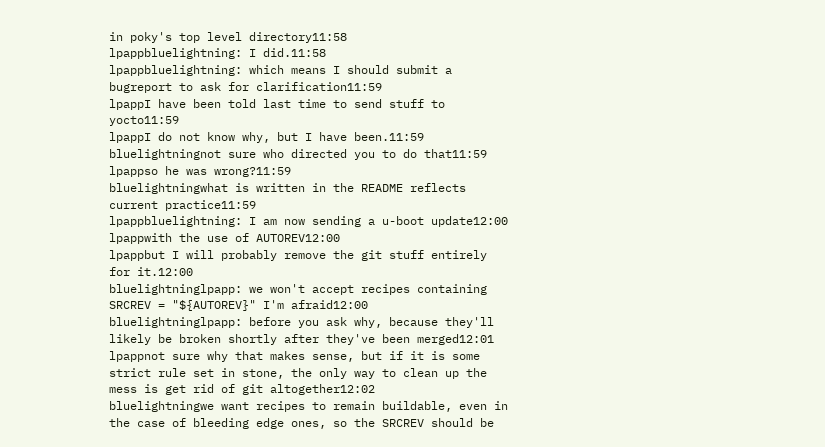in poky's top level directory11:58
lpappbluelightning: I did.11:58
lpappbluelightning: which means I should submit a bugreport to ask for clarification11:59
lpappI have been told last time to send stuff to yocto11:59
lpappI do not know why, but I have been.11:59
bluelightningnot sure who directed you to do that11:59
lpappso he was wrong?11:59
bluelightningwhat is written in the README reflects current practice11:59
lpappbluelightning: I am now sending a u-boot update12:00
lpappwith the use of AUTOREV12:00
lpappbut I will probably remove the git stuff entirely for it.12:00
bluelightninglpapp: we won't accept recipes containing SRCREV = "${AUTOREV}" I'm afraid12:00
bluelightninglpapp: before you ask why, because they'll likely be broken shortly after they've been merged12:01
lpappnot sure why that makes sense, but if it is some strict rule set in stone, the only way to clean up the mess is get rid of git altogether12:02
bluelightningwe want recipes to remain buildable, even in the case of bleeding edge ones, so the SRCREV should be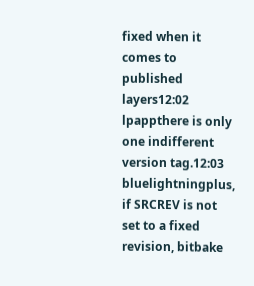fixed when it comes to published layers12:02
lpappthere is only one indifferent version tag.12:03
bluelightningplus, if SRCREV is not set to a fixed revision, bitbake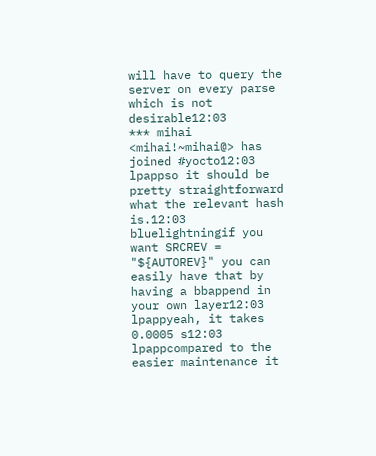will have to query the server on every parse which is not desirable12:03
*** mihai <mihai!~mihai@> has joined #yocto12:03
lpappso it should be pretty straightforward what the relevant hash is.12:03
bluelightningif you want SRCREV = "${AUTOREV}" you can easily have that by having a bbappend in your own layer12:03
lpappyeah, it takes 0.0005 s12:03
lpappcompared to the easier maintenance it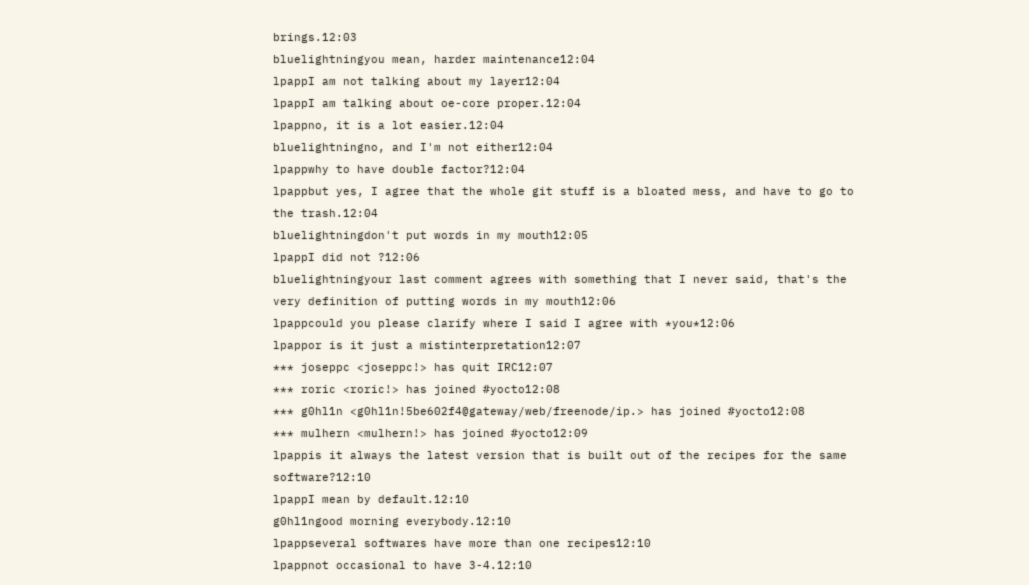brings.12:03
bluelightningyou mean, harder maintenance12:04
lpappI am not talking about my layer12:04
lpappI am talking about oe-core proper.12:04
lpappno, it is a lot easier.12:04
bluelightningno, and I'm not either12:04
lpappwhy to have double factor?12:04
lpappbut yes, I agree that the whole git stuff is a bloated mess, and have to go to the trash.12:04
bluelightningdon't put words in my mouth12:05
lpappI did not ?12:06
bluelightningyour last comment agrees with something that I never said, that's the very definition of putting words in my mouth12:06
lpappcould you please clarify where I said I agree with *you*12:06
lpappor is it just a mistinterpretation12:07
*** joseppc <joseppc!> has quit IRC12:07
*** roric <roric!> has joined #yocto12:08
*** g0hl1n <g0hl1n!5be602f4@gateway/web/freenode/ip.> has joined #yocto12:08
*** mulhern <mulhern!> has joined #yocto12:09
lpappis it always the latest version that is built out of the recipes for the same software?12:10
lpappI mean by default.12:10
g0hl1ngood morning everybody.12:10
lpappseveral softwares have more than one recipes12:10
lpappnot occasional to have 3-4.12:10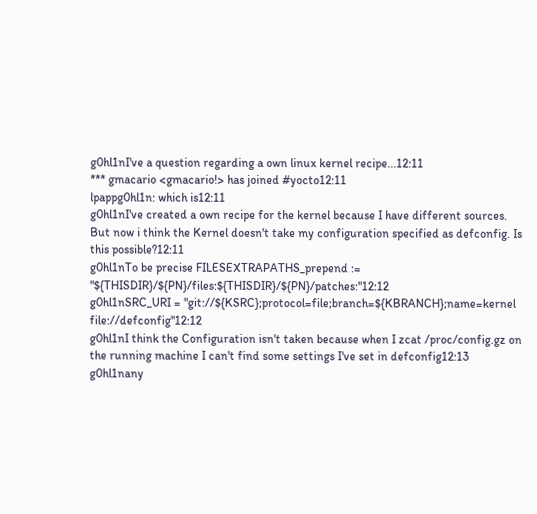g0hl1nI've a question regarding a own linux kernel recipe...12:11
*** gmacario <gmacario!> has joined #yocto12:11
lpappg0hl1n: which is12:11
g0hl1nI've created a own recipe for the kernel because I have different sources. But now i think the Kernel doesn't take my configuration specified as defconfig. Is this possible?12:11
g0hl1nTo be precise FILESEXTRAPATHS_prepend := "${THISDIR}/${PN}/files:${THISDIR}/${PN}/patches:"12:12
g0hl1nSRC_URI = "git://${KSRC};protocol=file;branch=${KBRANCH};name=kernel file://defconfig"12:12
g0hl1nI think the Configuration isn't taken because when I zcat /proc/config.gz on the running machine I can't find some settings I've set in defconfig12:13
g0hl1nany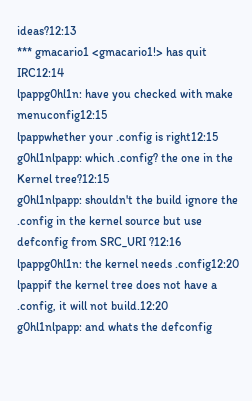ideas?12:13
*** gmacario1 <gmacario1!> has quit IRC12:14
lpappg0hl1n: have you checked with make menuconfig12:15
lpappwhether your .config is right12:15
g0hl1nlpapp: which .config? the one in the Kernel tree?12:15
g0hl1nlpapp: shouldn't the build ignore the .config in the kernel source but use defconfig from SRC_URI ?12:16
lpappg0hl1n: the kernel needs .config12:20
lpappif the kernel tree does not have a .config, it will not build.12:20
g0hl1nlpapp: and whats the defconfig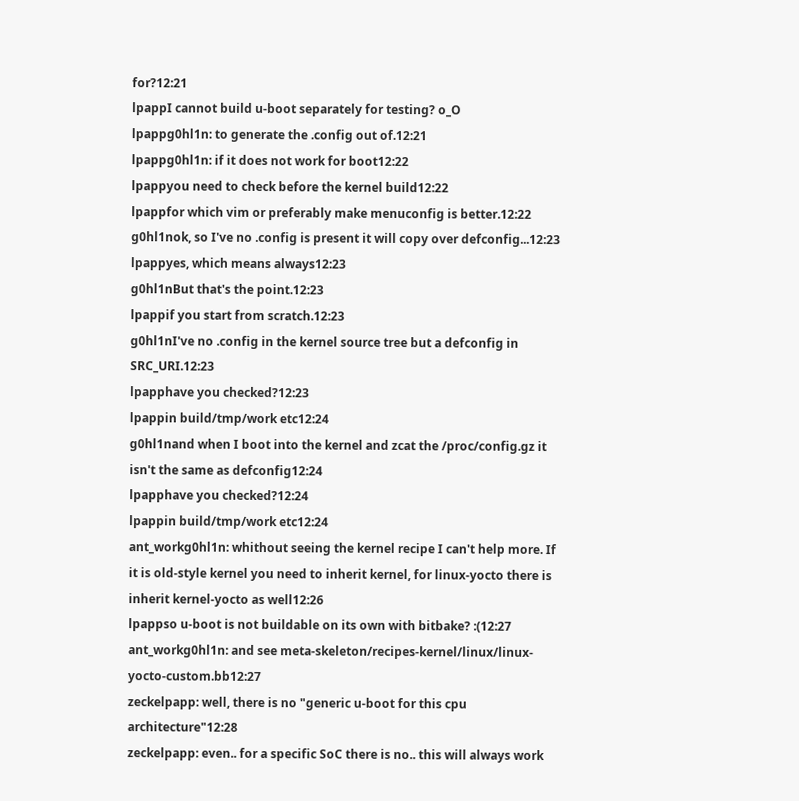for?12:21
lpappI cannot build u-boot separately for testing? o_O
lpappg0hl1n: to generate the .config out of.12:21
lpappg0hl1n: if it does not work for boot12:22
lpappyou need to check before the kernel build12:22
lpappfor which vim or preferably make menuconfig is better.12:22
g0hl1nok, so I've no .config is present it will copy over defconfig...12:23
lpappyes, which means always12:23
g0hl1nBut that's the point.12:23
lpappif you start from scratch.12:23
g0hl1nI've no .config in the kernel source tree but a defconfig in SRC_URI.12:23
lpapphave you checked?12:23
lpappin build/tmp/work etc12:24
g0hl1nand when I boot into the kernel and zcat the /proc/config.gz it isn't the same as defconfig12:24
lpapphave you checked?12:24
lpappin build/tmp/work etc12:24
ant_workg0hl1n: whithout seeing the kernel recipe I can't help more. If it is old-style kernel you need to inherit kernel, for linux-yocto there is inherit kernel-yocto as well12:26
lpappso u-boot is not buildable on its own with bitbake? :(12:27
ant_workg0hl1n: and see meta-skeleton/recipes-kernel/linux/linux-yocto-custom.bb12:27
zeckelpapp: well, there is no "generic u-boot for this cpu architecture"12:28
zeckelpapp: even.. for a specific SoC there is no.. this will always work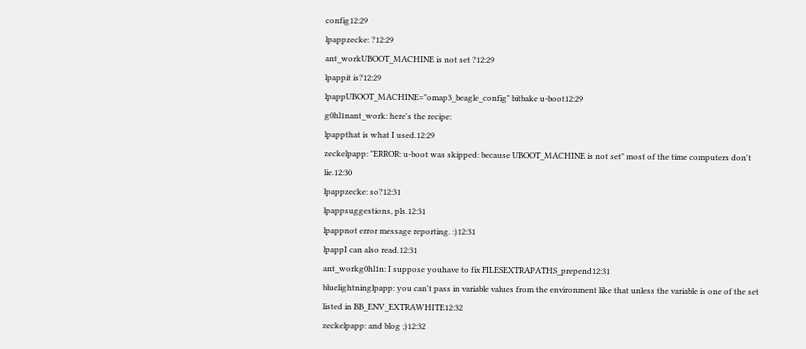config12:29
lpappzecke: ?12:29
ant_workUBOOT_MACHINE is not set ?12:29
lpappit is?12:29
lpappUBOOT_MACHINE="omap3_beagle_config" bitbake u-boot12:29
g0hl1nant_work: here's the recipe:
lpappthat is what I used.12:29
zeckelpapp: "ERROR: u-boot was skipped: because UBOOT_MACHINE is not set" most of the time computers don't lie.12:30
lpappzecke: so?12:31
lpappsuggestions, pls.12:31
lpappnot error message reporting. :)12:31
lpappI can also read.12:31
ant_workg0hl1n: I suppose youhave to fix FILESEXTRAPATHS_prepend12:31
bluelightninglpapp: you can't pass in variable values from the environment like that unless the variable is one of the set listed in BB_ENV_EXTRAWHITE12:32
zeckelpapp: and blog ;)12:32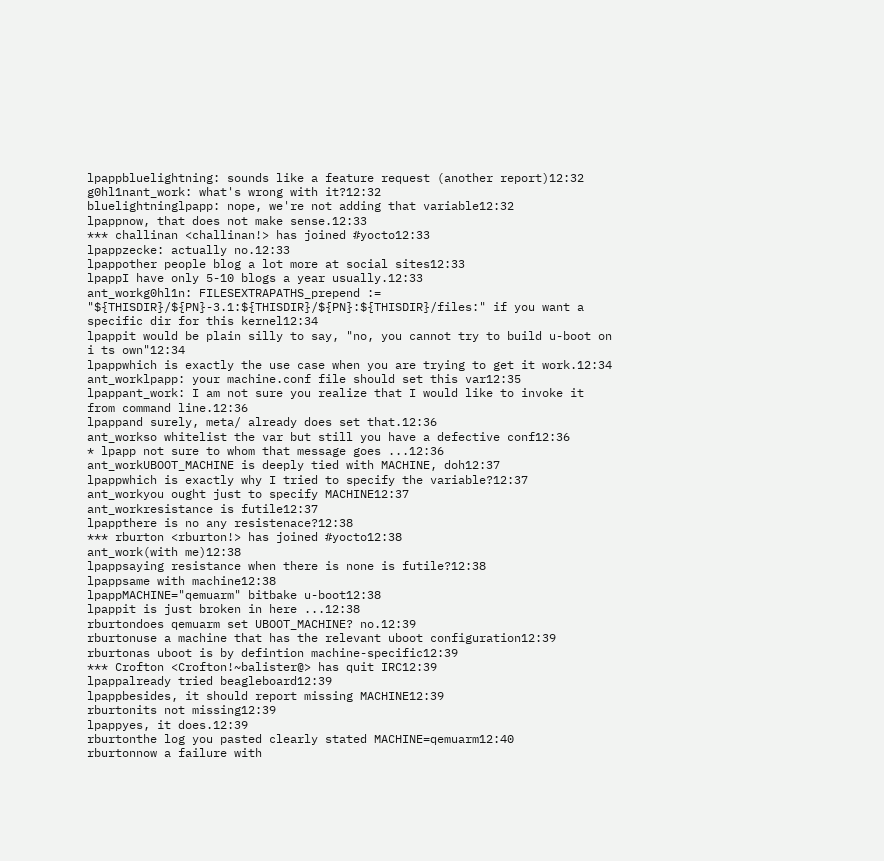lpappbluelightning: sounds like a feature request (another report)12:32
g0hl1nant_work: what's wrong with it?12:32
bluelightninglpapp: nope, we're not adding that variable12:32
lpappnow, that does not make sense.12:33
*** challinan <challinan!> has joined #yocto12:33
lpappzecke: actually no.12:33
lpappother people blog a lot more at social sites12:33
lpappI have only 5-10 blogs a year usually.12:33
ant_workg0hl1n: FILESEXTRAPATHS_prepend := "${THISDIR}/${PN}-3.1:${THISDIR}/${PN}:${THISDIR}/files:" if you want a specific dir for this kernel12:34
lpappit would be plain silly to say, "no, you cannot try to build u-boot on i ts own"12:34
lpappwhich is exactly the use case when you are trying to get it work.12:34
ant_worklpapp: your machine.conf file should set this var12:35
lpappant_work: I am not sure you realize that I would like to invoke it from command line.12:36
lpappand surely, meta/ already does set that.12:36
ant_workso whitelist the var but still you have a defective conf12:36
* lpapp not sure to whom that message goes ...12:36
ant_workUBOOT_MACHINE is deeply tied with MACHINE, doh12:37
lpappwhich is exactly why I tried to specify the variable?12:37
ant_workyou ought just to specify MACHINE12:37
ant_workresistance is futile12:37
lpappthere is no any resistenace?12:38
*** rburton <rburton!> has joined #yocto12:38
ant_work(with me)12:38
lpappsaying resistance when there is none is futile?12:38
lpappsame with machine12:38
lpappMACHINE="qemuarm" bitbake u-boot12:38
lpappit is just broken in here ...12:38
rburtondoes qemuarm set UBOOT_MACHINE? no.12:39
rburtonuse a machine that has the relevant uboot configuration12:39
rburtonas uboot is by defintion machine-specific12:39
*** Crofton <Crofton!~balister@> has quit IRC12:39
lpappalready tried beagleboard12:39
lpappbesides, it should report missing MACHINE12:39
rburtonits not missing12:39
lpappyes, it does.12:39
rburtonthe log you pasted clearly stated MACHINE=qemuarm12:40
rburtonnow a failure with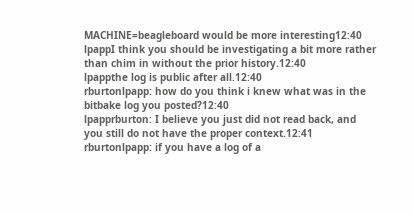MACHINE=beagleboard would be more interesting12:40
lpappI think you should be investigating a bit more rather than chim in without the prior history.12:40
lpappthe log is public after all.12:40
rburtonlpapp: how do you think i knew what was in the bitbake log you posted?12:40
lpapprburton: I believe you just did not read back, and you still do not have the proper context.12:41
rburtonlpapp: if you have a log of a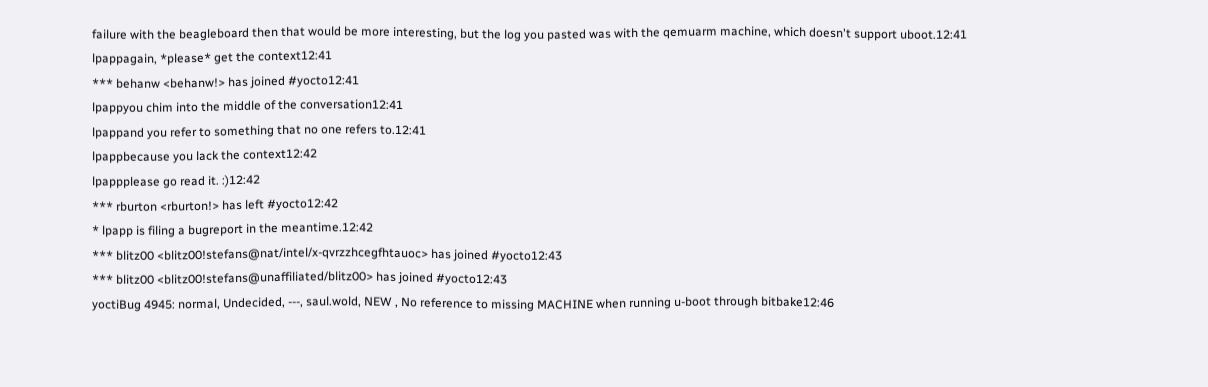failure with the beagleboard then that would be more interesting, but the log you pasted was with the qemuarm machine, which doesn't support uboot.12:41
lpappagain, *please* get the context12:41
*** behanw <behanw!> has joined #yocto12:41
lpappyou chim into the middle of the conversation12:41
lpappand you refer to something that no one refers to.12:41
lpappbecause you lack the context12:42
lpappplease go read it. :)12:42
*** rburton <rburton!> has left #yocto12:42
* lpapp is filing a bugreport in the meantime.12:42
*** blitz00 <blitz00!stefans@nat/intel/x-qvrzzhcegfhtauoc> has joined #yocto12:43
*** blitz00 <blitz00!stefans@unaffiliated/blitz00> has joined #yocto12:43
yoctiBug 4945: normal, Undecided, ---, saul.wold, NEW , No reference to missing MACHINE when running u-boot through bitbake12:46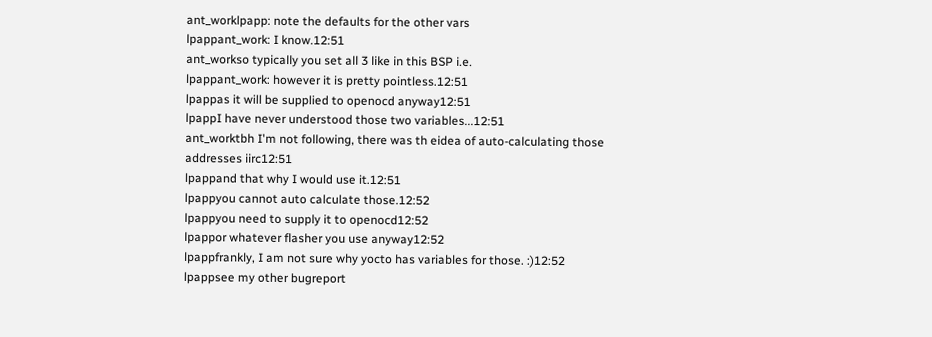ant_worklpapp: note the defaults for the other vars
lpappant_work: I know.12:51
ant_workso typically you set all 3 like in this BSP i.e.
lpappant_work: however it is pretty pointless.12:51
lpappas it will be supplied to openocd anyway12:51
lpappI have never understood those two variables...12:51
ant_worktbh I'm not following, there was th eidea of auto-calculating those addresses iirc12:51
lpappand that why I would use it.12:51
lpappyou cannot auto calculate those.12:52
lpappyou need to supply it to openocd12:52
lpappor whatever flasher you use anyway12:52
lpappfrankly, I am not sure why yocto has variables for those. :)12:52
lpappsee my other bugreport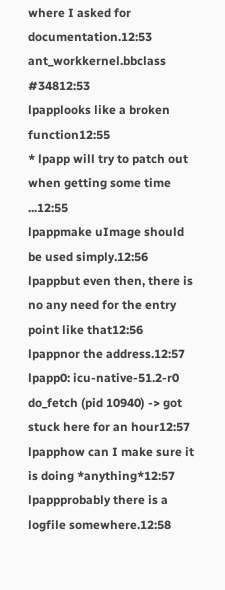where I asked for documentation.12:53
ant_workkernel.bbclass  #34812:53
lpapplooks like a broken function12:55
* lpapp will try to patch out when getting some time ...12:55
lpappmake uImage should be used simply.12:56
lpappbut even then, there is no any need for the entry point like that12:56
lpappnor the address.12:57
lpapp0: icu-native-51.2-r0 do_fetch (pid 10940) -> got stuck here for an hour12:57
lpapphow can I make sure it is doing *anything*12:57
lpappprobably there is a logfile somewhere.12:58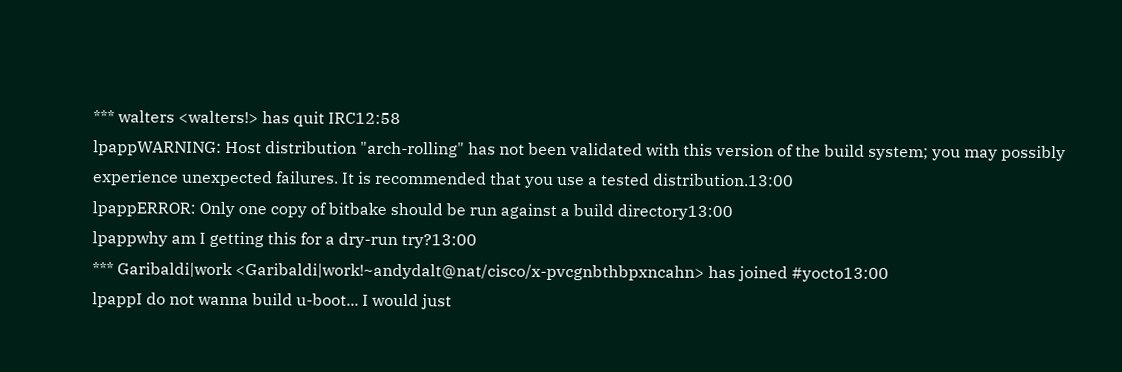*** walters <walters!> has quit IRC12:58
lpappWARNING: Host distribution "arch-rolling" has not been validated with this version of the build system; you may possibly experience unexpected failures. It is recommended that you use a tested distribution.13:00
lpappERROR: Only one copy of bitbake should be run against a build directory13:00
lpappwhy am I getting this for a dry-run try?13:00
*** Garibaldi|work <Garibaldi|work!~andydalt@nat/cisco/x-pvcgnbthbpxncahn> has joined #yocto13:00
lpappI do not wanna build u-boot... I would just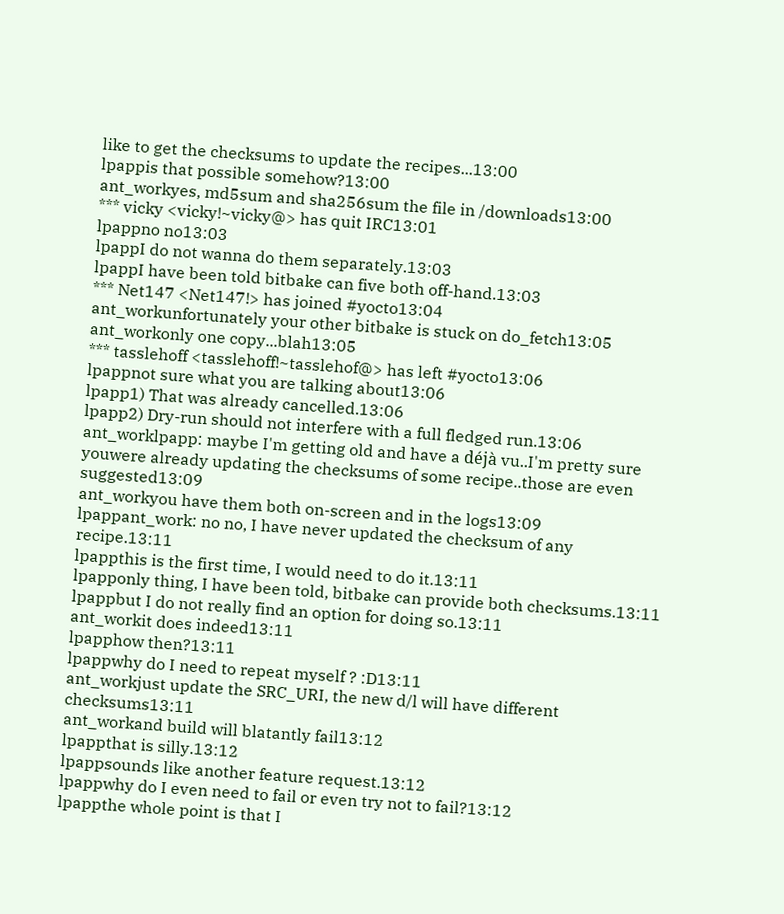like to get the checksums to update the recipes...13:00
lpappis that possible somehow?13:00
ant_workyes, md5sum and sha256sum the file in /downloads13:00
*** vicky <vicky!~vicky@> has quit IRC13:01
lpappno no13:03
lpappI do not wanna do them separately.13:03
lpappI have been told bitbake can five both off-hand.13:03
*** Net147 <Net147!> has joined #yocto13:04
ant_workunfortunately your other bitbake is stuck on do_fetch13:05
ant_workonly one copy...blah13:05
*** tasslehoff <tasslehoff!~tasslehof@> has left #yocto13:06
lpappnot sure what you are talking about13:06
lpapp1) That was already cancelled.13:06
lpapp2) Dry-run should not interfere with a full fledged run.13:06
ant_worklpapp: maybe I'm getting old and have a déjà vu..I'm pretty sure youwere already updating the checksums of some recipe..those are even suggested13:09
ant_workyou have them both on-screen and in the logs13:09
lpappant_work: no no, I have never updated the checksum of any recipe.13:11
lpappthis is the first time, I would need to do it.13:11
lpapponly thing, I have been told, bitbake can provide both checksums.13:11
lpappbut I do not really find an option for doing so.13:11
ant_workit does indeed13:11
lpapphow then?13:11
lpappwhy do I need to repeat myself ? :D13:11
ant_workjust update the SRC_URI, the new d/l will have different checksums13:11
ant_workand build will blatantly fail13:12
lpappthat is silly.13:12
lpappsounds like another feature request.13:12
lpappwhy do I even need to fail or even try not to fail?13:12
lpappthe whole point is that I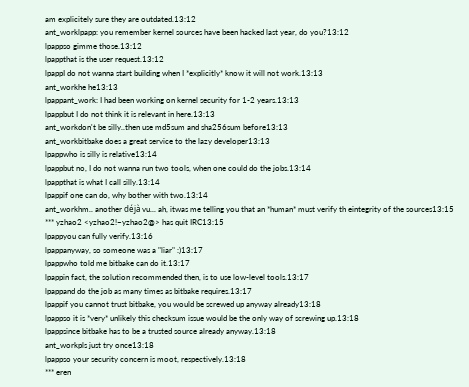am explicitely sure they are outdated.13:12
ant_worklpapp: you remember kernel sources have been hacked last year, do you?13:12
lpappso gimme those.13:12
lpappthat is the user request.13:12
lpappI do not wanna start building when I *explicitly* know it will not work.13:13
ant_workhe he13:13
lpappant_work: I had been working on kernel security for 1-2 years.13:13
lpappbut I do not think it is relevant in here.13:13
ant_workdon't be silly..then use md5sum and sha256sum before13:13
ant_workbitbake does a great service to the lazy developer13:13
lpappwho is silly is relative13:14
lpappbut no, I do not wanna run two tools, when one could do the jobs.13:14
lpappthat is what I call silly.13:14
lpappif one can do, why bother with two.13:14
ant_workhm.. another déjà vu... ah, itwas me telling you that an *human* must verify th eintegrity of the sources13:15
*** yzhao2 <yzhao2!~yzhao2@> has quit IRC13:15
lpappyou can fully verify.13:16
lpappanyway, so someone was a "liar" :)13:17
lpappwho told me bitbake can do it.13:17
lpappin fact, the solution recommended then, is to use low-level tools.13:17
lpappand do the job as many times as bitbake requires.13:17
lpappif you cannot trust bitbake, you would be screwed up anyway already13:18
lpappso it is *very* unlikely this checksum issue would be the only way of screwing up.13:18
lpappsince bitbake has to be a trusted source already anyway.13:18
ant_workpls just try once13:18
lpappso your security concern is moot, respectively.13:18
*** eren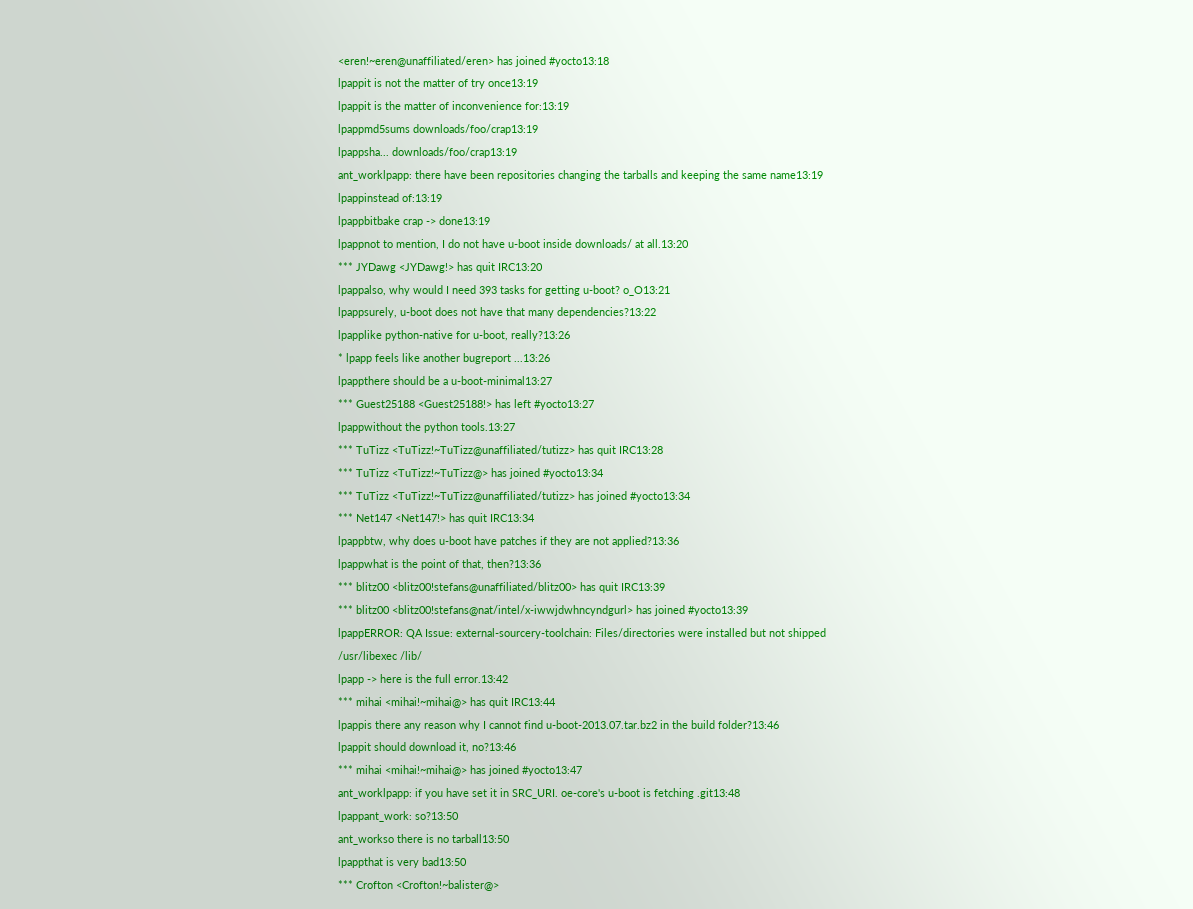<eren!~eren@unaffiliated/eren> has joined #yocto13:18
lpappit is not the matter of try once13:19
lpappit is the matter of inconvenience for:13:19
lpappmd5sums downloads/foo/crap13:19
lpappsha... downloads/foo/crap13:19
ant_worklpapp: there have been repositories changing the tarballs and keeping the same name13:19
lpappinstead of:13:19
lpappbitbake crap -> done13:19
lpappnot to mention, I do not have u-boot inside downloads/ at all.13:20
*** JYDawg <JYDawg!> has quit IRC13:20
lpappalso, why would I need 393 tasks for getting u-boot? o_O13:21
lpappsurely, u-boot does not have that many dependencies?13:22
lpapplike python-native for u-boot, really?13:26
* lpapp feels like another bugreport ...13:26
lpappthere should be a u-boot-minimal13:27
*** Guest25188 <Guest25188!> has left #yocto13:27
lpappwithout the python tools.13:27
*** TuTizz <TuTizz!~TuTizz@unaffiliated/tutizz> has quit IRC13:28
*** TuTizz <TuTizz!~TuTizz@> has joined #yocto13:34
*** TuTizz <TuTizz!~TuTizz@unaffiliated/tutizz> has joined #yocto13:34
*** Net147 <Net147!> has quit IRC13:34
lpappbtw, why does u-boot have patches if they are not applied?13:36
lpappwhat is the point of that, then?13:36
*** blitz00 <blitz00!stefans@unaffiliated/blitz00> has quit IRC13:39
*** blitz00 <blitz00!stefans@nat/intel/x-iwwjdwhncyndgurl> has joined #yocto13:39
lpappERROR: QA Issue: external-sourcery-toolchain: Files/directories were installed but not shipped /usr/libexec /lib/
lpapp -> here is the full error.13:42
*** mihai <mihai!~mihai@> has quit IRC13:44
lpappis there any reason why I cannot find u-boot-2013.07.tar.bz2 in the build folder?13:46
lpappit should download it, no?13:46
*** mihai <mihai!~mihai@> has joined #yocto13:47
ant_worklpapp: if you have set it in SRC_URI. oe-core's u-boot is fetching .git13:48
lpappant_work: so?13:50
ant_workso there is no tarball13:50
lpappthat is very bad13:50
*** Crofton <Crofton!~balister@>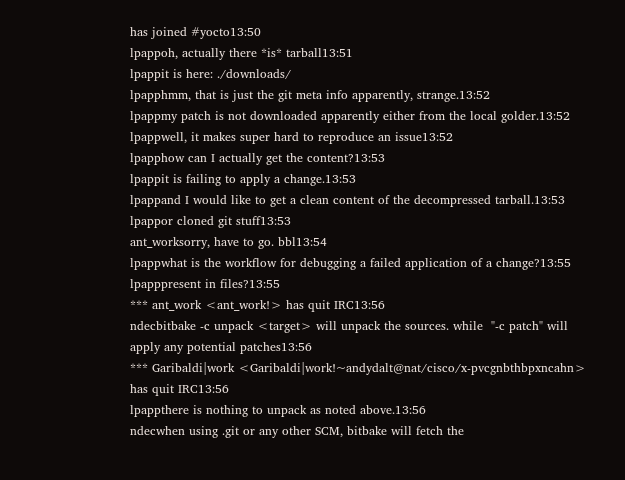has joined #yocto13:50
lpappoh, actually there *is* tarball13:51
lpappit is here: ./downloads/
lpapphmm, that is just the git meta info apparently, strange.13:52
lpappmy patch is not downloaded apparently either from the local golder.13:52
lpappwell, it makes super hard to reproduce an issue13:52
lpapphow can I actually get the content?13:53
lpappit is failing to apply a change.13:53
lpappand I would like to get a clean content of the decompressed tarball.13:53
lpappor cloned git stuff13:53
ant_worksorry, have to go. bbl13:54
lpappwhat is the workflow for debugging a failed application of a change?13:55
lpapppresent in files?13:55
*** ant_work <ant_work!> has quit IRC13:56
ndecbitbake -c unpack <target> will unpack the sources. while  "-c patch" will apply any potential patches13:56
*** Garibaldi|work <Garibaldi|work!~andydalt@nat/cisco/x-pvcgnbthbpxncahn> has quit IRC13:56
lpappthere is nothing to unpack as noted above.13:56
ndecwhen using .git or any other SCM, bitbake will fetch the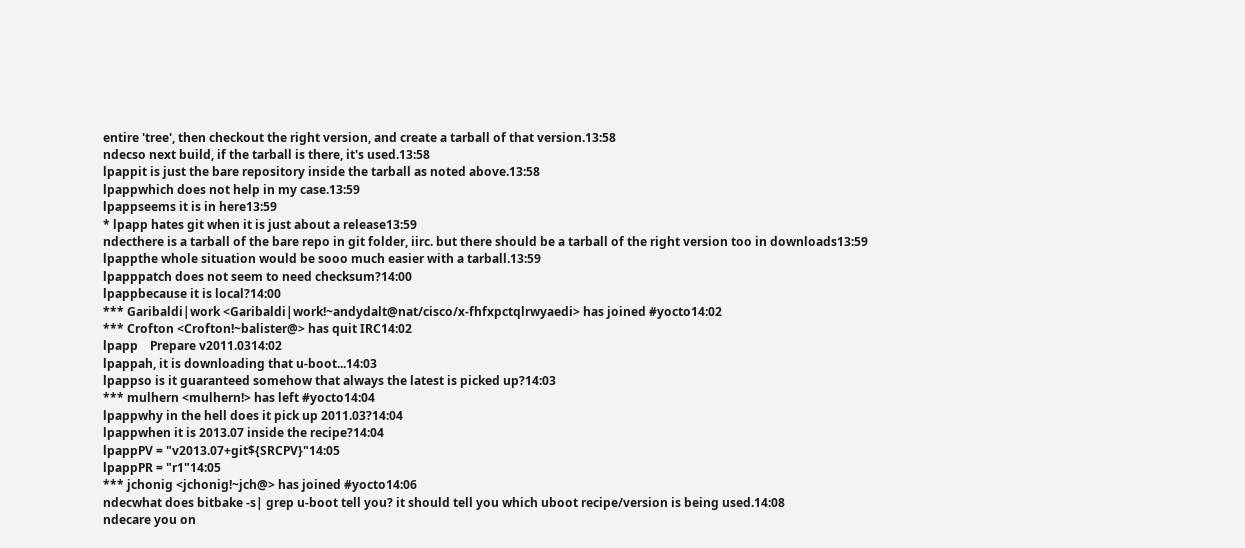entire 'tree', then checkout the right version, and create a tarball of that version.13:58
ndecso next build, if the tarball is there, it's used.13:58
lpappit is just the bare repository inside the tarball as noted above.13:58
lpappwhich does not help in my case.13:59
lpappseems it is in here13:59
* lpapp hates git when it is just about a release13:59
ndecthere is a tarball of the bare repo in git folder, iirc. but there should be a tarball of the right version too in downloads13:59
lpappthe whole situation would be sooo much easier with a tarball.13:59
lpapppatch does not seem to need checksum?14:00
lpappbecause it is local?14:00
*** Garibaldi|work <Garibaldi|work!~andydalt@nat/cisco/x-fhfxpctqlrwyaedi> has joined #yocto14:02
*** Crofton <Crofton!~balister@> has quit IRC14:02
lpapp    Prepare v2011.0314:02
lpappah, it is downloading that u-boot...14:03
lpappso is it guaranteed somehow that always the latest is picked up?14:03
*** mulhern <mulhern!> has left #yocto14:04
lpappwhy in the hell does it pick up 2011.03?14:04
lpappwhen it is 2013.07 inside the recipe?14:04
lpappPV = "v2013.07+git${SRCPV}"14:05
lpappPR = "r1"14:05
*** jchonig <jchonig!~jch@> has joined #yocto14:06
ndecwhat does bitbake -s| grep u-boot tell you? it should tell you which uboot recipe/version is being used.14:08
ndecare you on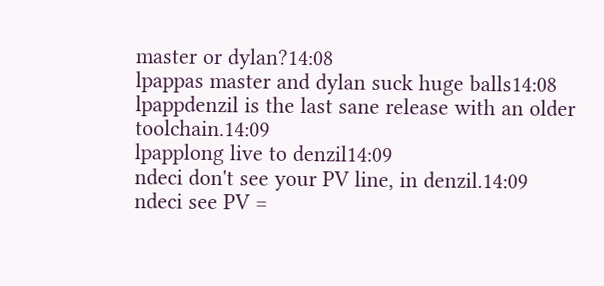master or dylan?14:08
lpappas master and dylan suck huge balls14:08
lpappdenzil is the last sane release with an older toolchain.14:09
lpapplong live to denzil14:09
ndeci don't see your PV line, in denzil.14:09
ndeci see PV =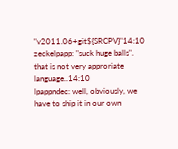"v2011.06+git${SRCPV}"14:10
zeckelpapp: "suck huge balls". that is not very approriate language..14:10
lpappndec: well, obviously, we have to ship it in our own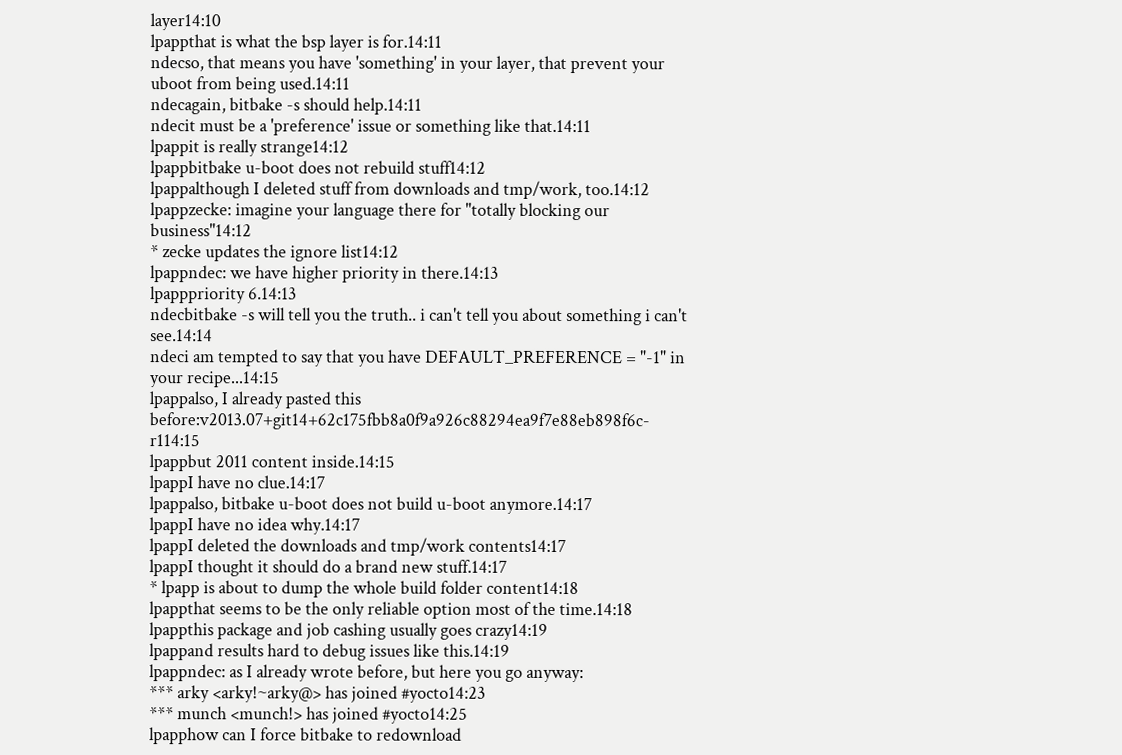layer14:10
lpappthat is what the bsp layer is for.14:11
ndecso, that means you have 'something' in your layer, that prevent your uboot from being used.14:11
ndecagain, bitbake -s should help.14:11
ndecit must be a 'preference' issue or something like that.14:11
lpappit is really strange14:12
lpappbitbake u-boot does not rebuild stuff14:12
lpappalthough I deleted stuff from downloads and tmp/work, too.14:12
lpappzecke: imagine your language there for "totally blocking our business"14:12
* zecke updates the ignore list14:12
lpappndec: we have higher priority in there.14:13
lpapppriority 6.14:13
ndecbitbake -s will tell you the truth.. i can't tell you about something i can't see.14:14
ndeci am tempted to say that you have DEFAULT_PREFERENCE = "-1" in your recipe...14:15
lpappalso, I already pasted this before:v2013.07+git14+62c175fbb8a0f9a926c88294ea9f7e88eb898f6c-r114:15
lpappbut 2011 content inside.14:15
lpappI have no clue.14:17
lpappalso, bitbake u-boot does not build u-boot anymore.14:17
lpappI have no idea why.14:17
lpappI deleted the downloads and tmp/work contents14:17
lpappI thought it should do a brand new stuff.14:17
* lpapp is about to dump the whole build folder content14:18
lpappthat seems to be the only reliable option most of the time.14:18
lpappthis package and job cashing usually goes crazy14:19
lpappand results hard to debug issues like this.14:19
lpappndec: as I already wrote before, but here you go anyway:
*** arky <arky!~arky@> has joined #yocto14:23
*** munch <munch!> has joined #yocto14:25
lpapphow can I force bitbake to redownload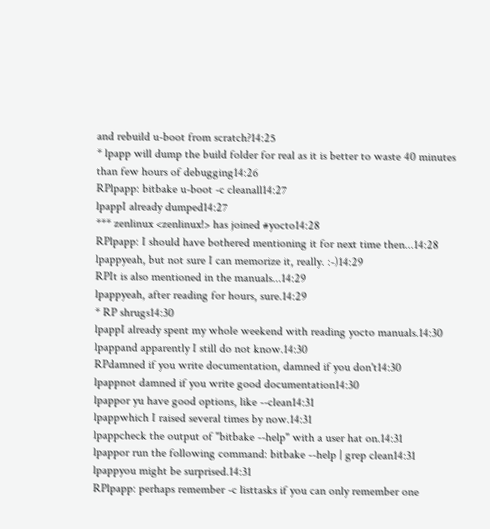and rebuild u-boot from scratch?14:25
* lpapp will dump the build folder for real as it is better to waste 40 minutes than few hours of debugging14:26
RPlpapp: bitbake u-boot -c cleanall14:27
lpappI already dumped14:27
*** zenlinux <zenlinux!> has joined #yocto14:28
RPlpapp: I should have bothered mentioning it for next time then...14:28
lpappyeah, but not sure I can memorize it, really. :-)14:29
RPIt is also mentioned in the manuals...14:29
lpappyeah, after reading for hours, sure.14:29
* RP shrugs14:30
lpappI already spent my whole weekend with reading yocto manuals.14:30
lpappand apparently I still do not know.14:30
RPdamned if you write documentation, damned if you don't14:30
lpappnot damned if you write good documentation14:30
lpappor yu have good options, like --clean14:31
lpappwhich I raised several times by now.14:31
lpappcheck the output of "bitbake --help" with a user hat on.14:31
lpappor run the following command: bitbake --help | grep clean14:31
lpappyou might be surprised.14:31
RPlpapp: perhaps remember -c listtasks if you can only remember one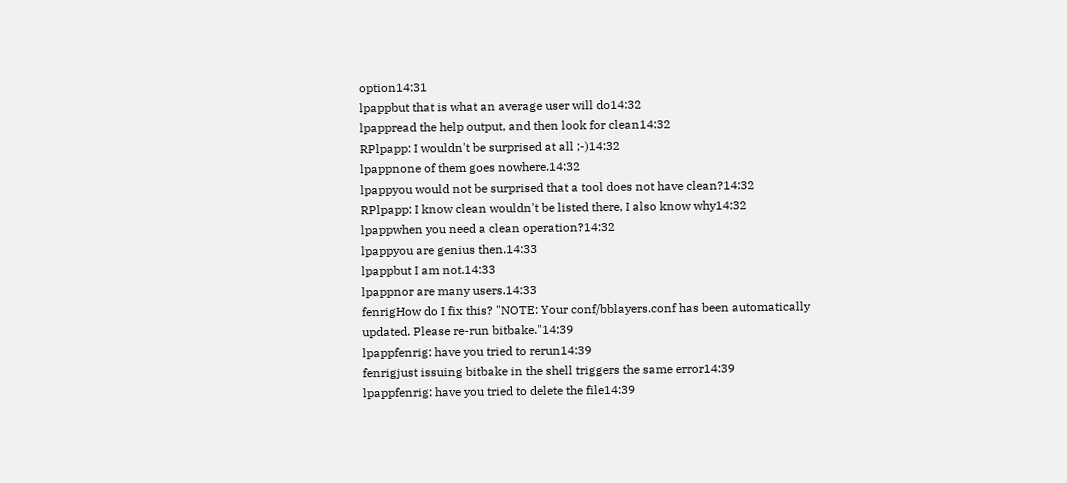option14:31
lpappbut that is what an average user will do14:32
lpappread the help output, and then look for clean14:32
RPlpapp: I wouldn't be surprised at all ;-)14:32
lpappnone of them goes nowhere.14:32
lpappyou would not be surprised that a tool does not have clean?14:32
RPlpapp: I know clean wouldn't be listed there, I also know why14:32
lpappwhen you need a clean operation?14:32
lpappyou are genius then.14:33
lpappbut I am not.14:33
lpappnor are many users.14:33
fenrigHow do I fix this? "NOTE: Your conf/bblayers.conf has been automatically updated. Please re-run bitbake."14:39
lpappfenrig: have you tried to rerun14:39
fenrigjust issuing bitbake in the shell triggers the same error14:39
lpappfenrig: have you tried to delete the file14:39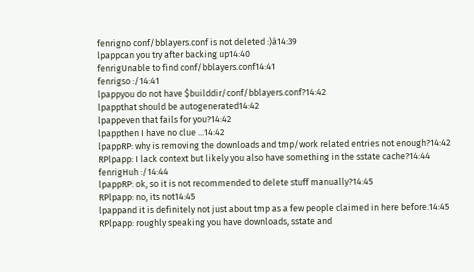fenrigno conf/bblayers.conf is not deleted :)à14:39
lpappcan you try after backing up14:40
fenrigUnable to find conf/bblayers.conf14:41
fenrigso :/14:41
lpappyou do not have $builddir/conf/bblayers.conf?14:42
lpappthat should be autogenerated14:42
lpappeven that fails for you?14:42
lpappthen I have no clue ...14:42
lpappRP: why is removing the downloads and tmp/work related entries not enough?14:42
RPlpapp: I lack context but likely you also have something in the sstate cache?14:44
fenrigHuh :/14:44
lpappRP: ok, so it is not recommended to delete stuff manually?14:45
RPlpapp: no, its not14:45
lpappand it is definitely not just about tmp as a few people claimed in here before.14:45
RPlpapp: roughly speaking you have downloads, sstate and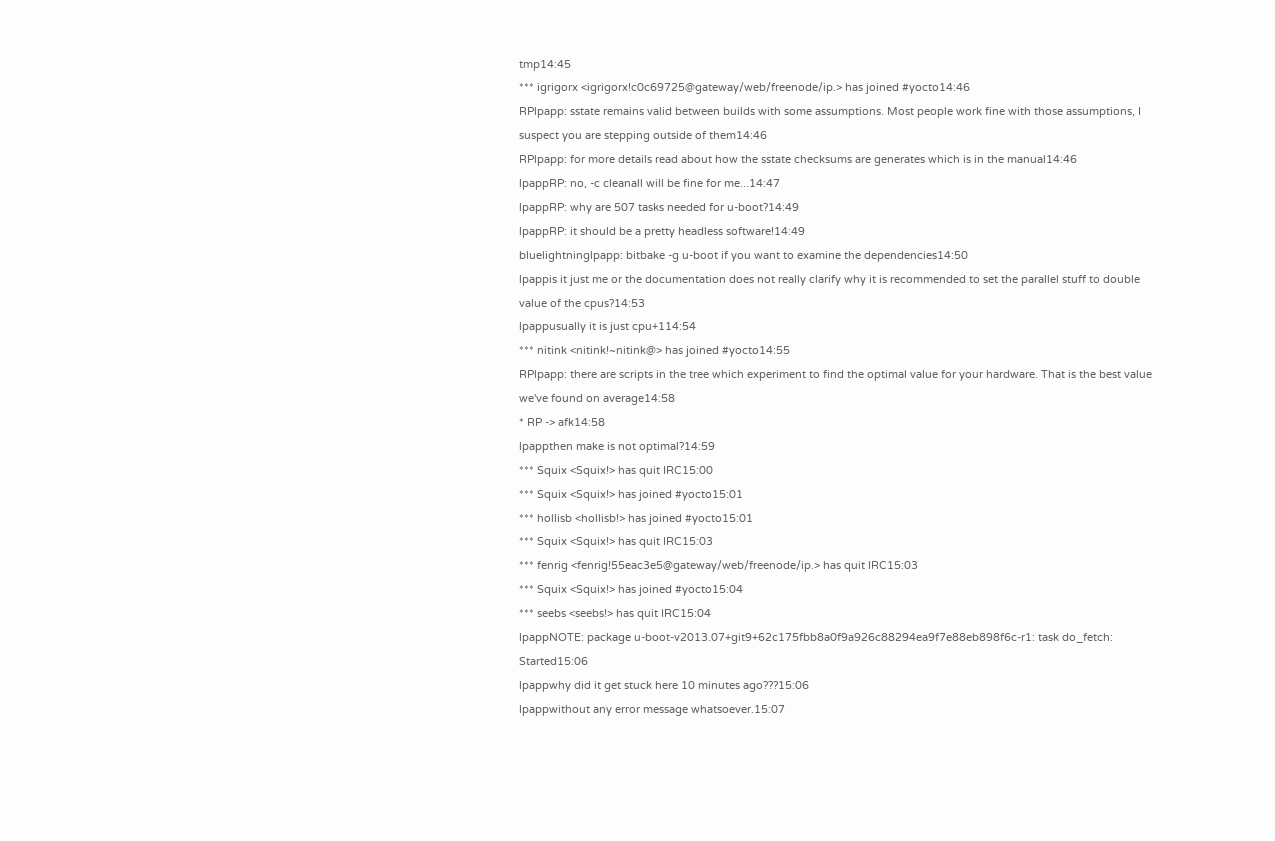tmp14:45
*** igrigorx <igrigorx!c0c69725@gateway/web/freenode/ip.> has joined #yocto14:46
RPlpapp: sstate remains valid between builds with some assumptions. Most people work fine with those assumptions, I suspect you are stepping outside of them14:46
RPlpapp: for more details read about how the sstate checksums are generates which is in the manual14:46
lpappRP: no, -c cleanall will be fine for me...14:47
lpappRP: why are 507 tasks needed for u-boot?14:49
lpappRP: it should be a pretty headless software!14:49
bluelightninglpapp: bitbake -g u-boot if you want to examine the dependencies14:50
lpappis it just me or the documentation does not really clarify why it is recommended to set the parallel stuff to double value of the cpus?14:53
lpappusually it is just cpu+114:54
*** nitink <nitink!~nitink@> has joined #yocto14:55
RPlpapp: there are scripts in the tree which experiment to find the optimal value for your hardware. That is the best value we've found on average14:58
* RP -> afk14:58
lpappthen make is not optimal?14:59
*** Squix <Squix!> has quit IRC15:00
*** Squix <Squix!> has joined #yocto15:01
*** hollisb <hollisb!> has joined #yocto15:01
*** Squix <Squix!> has quit IRC15:03
*** fenrig <fenrig!55eac3e5@gateway/web/freenode/ip.> has quit IRC15:03
*** Squix <Squix!> has joined #yocto15:04
*** seebs <seebs!> has quit IRC15:04
lpappNOTE: package u-boot-v2013.07+git9+62c175fbb8a0f9a926c88294ea9f7e88eb898f6c-r1: task do_fetch: Started15:06
lpappwhy did it get stuck here 10 minutes ago???15:06
lpappwithout any error message whatsoever.15:07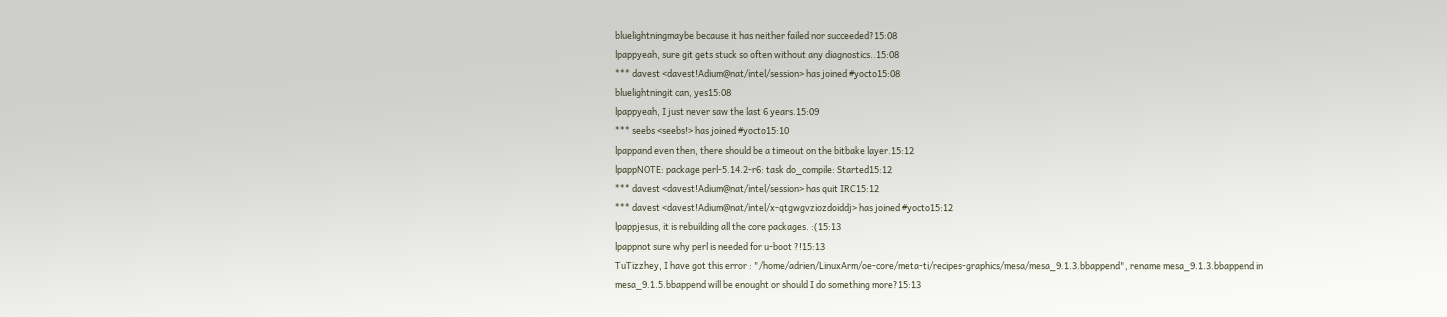bluelightningmaybe because it has neither failed nor succeeded?15:08
lpappyeah, sure git gets stuck so often without any diagnostics..15:08
*** davest <davest!Adium@nat/intel/session> has joined #yocto15:08
bluelightningit can, yes15:08
lpappyeah, I just never saw the last 6 years.15:09
*** seebs <seebs!> has joined #yocto15:10
lpappand even then, there should be a timeout on the bitbake layer.15:12
lpappNOTE: package perl-5.14.2-r6: task do_compile: Started15:12
*** davest <davest!Adium@nat/intel/session> has quit IRC15:12
*** davest <davest!Adium@nat/intel/x-qtgwgvziozdoiddj> has joined #yocto15:12
lpappjesus, it is rebuilding all the core packages. :(15:13
lpappnot sure why perl is needed for u-boot ?!15:13
TuTizzhey, I have got this error : "/home/adrien/LinuxArm/oe-core/meta-ti/recipes-graphics/mesa/mesa_9.1.3.bbappend", rename mesa_9.1.3.bbappend in mesa_9.1.5.bbappend will be enought or should I do something more?15:13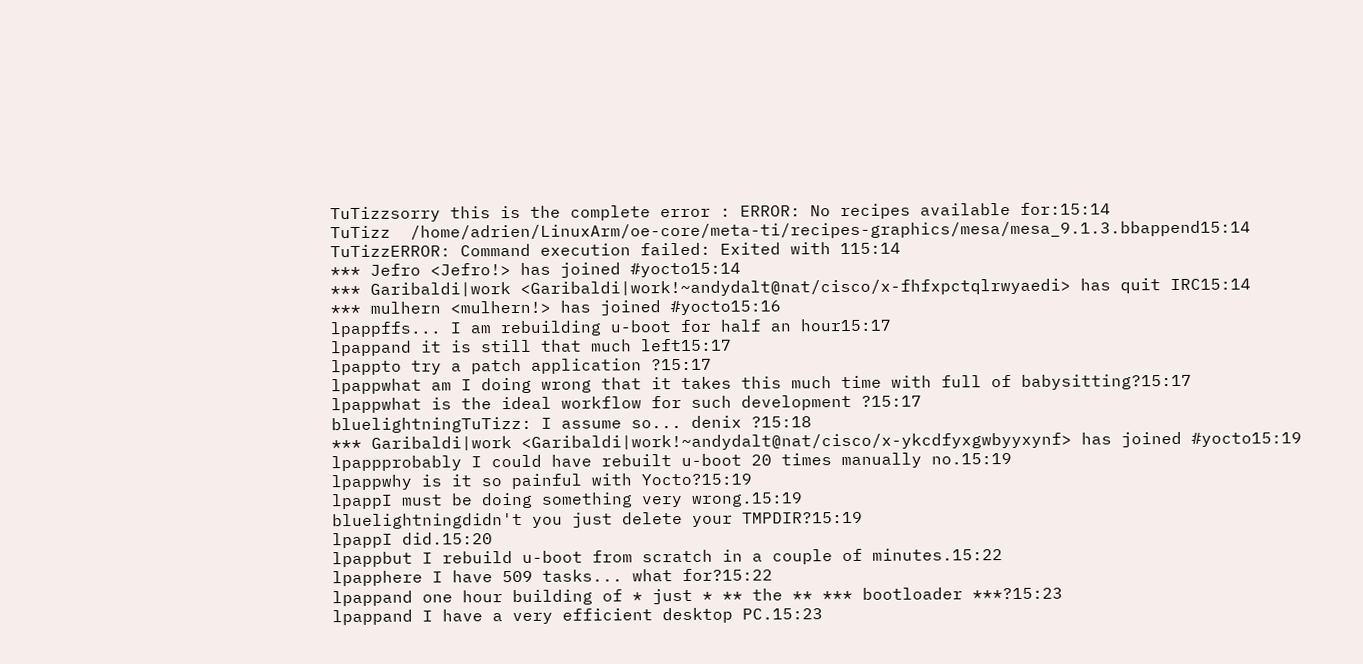TuTizzsorry this is the complete error : ERROR: No recipes available for:15:14
TuTizz  /home/adrien/LinuxArm/oe-core/meta-ti/recipes-graphics/mesa/mesa_9.1.3.bbappend15:14
TuTizzERROR: Command execution failed: Exited with 115:14
*** Jefro <Jefro!> has joined #yocto15:14
*** Garibaldi|work <Garibaldi|work!~andydalt@nat/cisco/x-fhfxpctqlrwyaedi> has quit IRC15:14
*** mulhern <mulhern!> has joined #yocto15:16
lpappffs... I am rebuilding u-boot for half an hour15:17
lpappand it is still that much left15:17
lpappto try a patch application ?15:17
lpappwhat am I doing wrong that it takes this much time with full of babysitting?15:17
lpappwhat is the ideal workflow for such development ?15:17
bluelightningTuTizz: I assume so... denix ?15:18
*** Garibaldi|work <Garibaldi|work!~andydalt@nat/cisco/x-ykcdfyxgwbyyxynf> has joined #yocto15:19
lpappprobably I could have rebuilt u-boot 20 times manually no.15:19
lpappwhy is it so painful with Yocto?15:19
lpappI must be doing something very wrong.15:19
bluelightningdidn't you just delete your TMPDIR?15:19
lpappI did.15:20
lpappbut I rebuild u-boot from scratch in a couple of minutes.15:22
lpapphere I have 509 tasks... what for?15:22
lpappand one hour building of * just * ** the ** *** bootloader ***?15:23
lpappand I have a very efficient desktop PC.15:23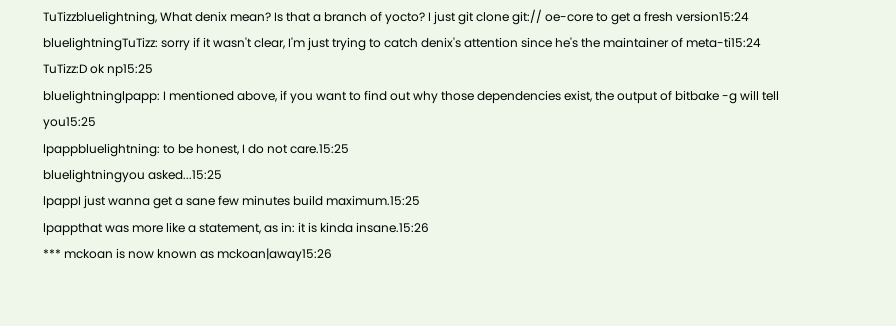TuTizzbluelightning, What denix mean? Is that a branch of yocto? I just git clone git:// oe-core to get a fresh version15:24
bluelightningTuTizz: sorry if it wasn't clear, I'm just trying to catch denix's attention since he's the maintainer of meta-ti15:24
TuTizz:D ok np15:25
bluelightninglpapp: I mentioned above, if you want to find out why those dependencies exist, the output of bitbake -g will tell you15:25
lpappbluelightning: to be honest, I do not care.15:25
bluelightningyou asked...15:25
lpappI just wanna get a sane few minutes build maximum.15:25
lpappthat was more like a statement, as in: it is kinda insane.15:26
*** mckoan is now known as mckoan|away15:26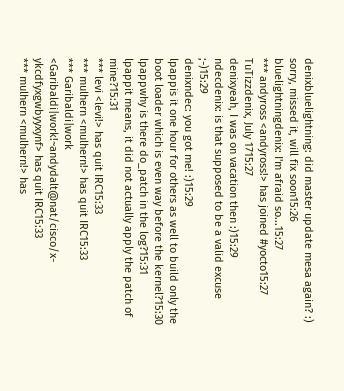denixbluelightning: did master update mesa again? :) sorry, missed it, will fix soon15:26
bluelightningdenix: I'm afraid so...15:27
*** andyross <andyross!> has joined #yocto15:27
TuTizzdenix, July 1715:27
denixyeah, I was on vacation then :)15:29
ndecdenix: is that supposed to be a valid excuse ;-)15:29
denixndec: you got me! :)15:29
lpappis it one hour for others as well to build only the boot loader which is even way before the kernel?15:30
lpappwhy is there do_patch in the log?15:31
lpappit means, it did not actually apply the patch of mine?15:31
*** levi <levi!> has quit IRC15:33
*** mulhern <mulhern!> has quit IRC15:33
*** Garibaldi|work <Garibaldi|work!~andydalt@nat/cisco/x-ykcdfyxgwbyyxynf> has quit IRC15:33
*** mulhern <mulhern!> has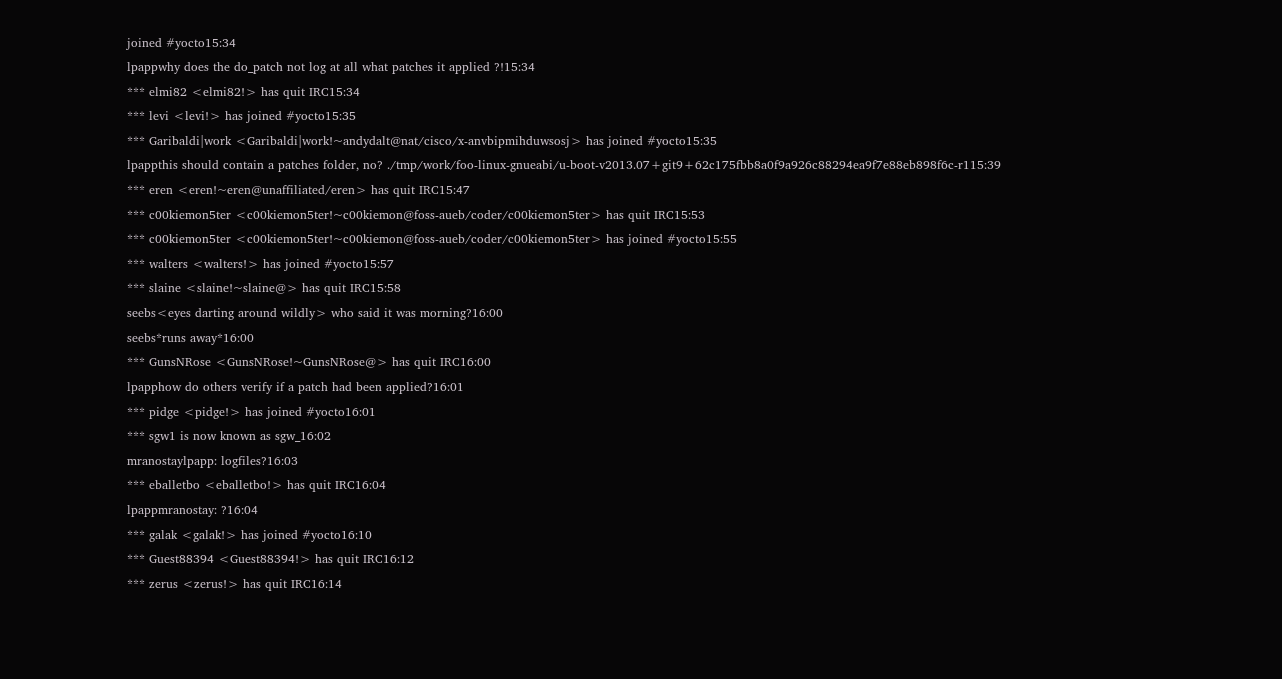joined #yocto15:34
lpappwhy does the do_patch not log at all what patches it applied ?!15:34
*** elmi82 <elmi82!> has quit IRC15:34
*** levi <levi!> has joined #yocto15:35
*** Garibaldi|work <Garibaldi|work!~andydalt@nat/cisco/x-anvbipmihduwsosj> has joined #yocto15:35
lpappthis should contain a patches folder, no? ./tmp/work/foo-linux-gnueabi/u-boot-v2013.07+git9+62c175fbb8a0f9a926c88294ea9f7e88eb898f6c-r115:39
*** eren <eren!~eren@unaffiliated/eren> has quit IRC15:47
*** c00kiemon5ter <c00kiemon5ter!~c00kiemon@foss-aueb/coder/c00kiemon5ter> has quit IRC15:53
*** c00kiemon5ter <c00kiemon5ter!~c00kiemon@foss-aueb/coder/c00kiemon5ter> has joined #yocto15:55
*** walters <walters!> has joined #yocto15:57
*** slaine <slaine!~slaine@> has quit IRC15:58
seebs<eyes darting around wildly> who said it was morning?16:00
seebs*runs away*16:00
*** GunsNRose <GunsNRose!~GunsNRose@> has quit IRC16:00
lpapphow do others verify if a patch had been applied?16:01
*** pidge <pidge!> has joined #yocto16:01
*** sgw1 is now known as sgw_16:02
mranostaylpapp: logfiles?16:03
*** eballetbo <eballetbo!> has quit IRC16:04
lpappmranostay: ?16:04
*** galak <galak!> has joined #yocto16:10
*** Guest88394 <Guest88394!> has quit IRC16:12
*** zerus <zerus!> has quit IRC16:14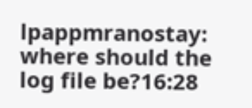lpappmranostay: where should the log file be?16:28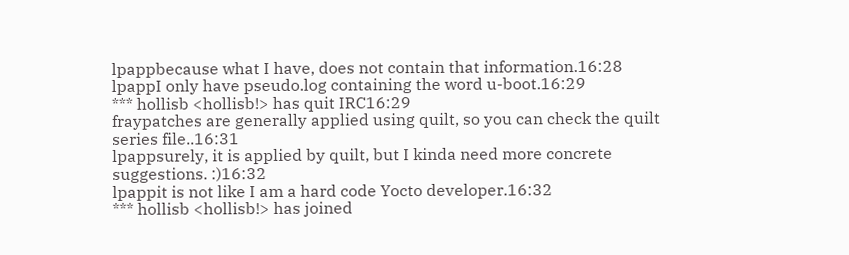lpappbecause what I have, does not contain that information.16:28
lpappI only have pseudo.log containing the word u-boot.16:29
*** hollisb <hollisb!> has quit IRC16:29
fraypatches are generally applied using quilt, so you can check the quilt series file..16:31
lpappsurely, it is applied by quilt, but I kinda need more concrete suggestions. :)16:32
lpappit is not like I am a hard code Yocto developer.16:32
*** hollisb <hollisb!> has joined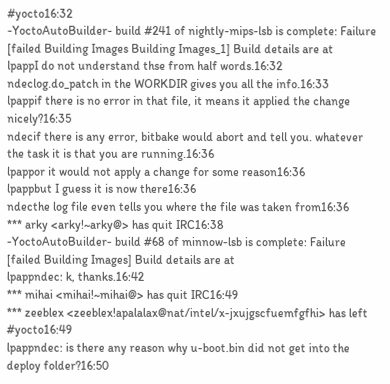#yocto16:32
-YoctoAutoBuilder- build #241 of nightly-mips-lsb is complete: Failure [failed Building Images Building Images_1] Build details are at
lpappI do not understand thse from half words.16:32
ndeclog.do_patch in the WORKDIR gives you all the info.16:33
lpappif there is no error in that file, it means it applied the change nicely?16:35
ndecif there is any error, bitbake would abort and tell you. whatever the task it is that you are running.16:36
lpappor it would not apply a change for some reason16:36
lpappbut I guess it is now there16:36
ndecthe log file even tells you where the file was taken from16:36
*** arky <arky!~arky@> has quit IRC16:38
-YoctoAutoBuilder- build #68 of minnow-lsb is complete: Failure [failed Building Images] Build details are at
lpappndec: k, thanks.16:42
*** mihai <mihai!~mihai@> has quit IRC16:49
*** zeeblex <zeeblex!apalalax@nat/intel/x-jxujgscfuemfgfhi> has left #yocto16:49
lpappndec: is there any reason why u-boot.bin did not get into the deploy folder?16:50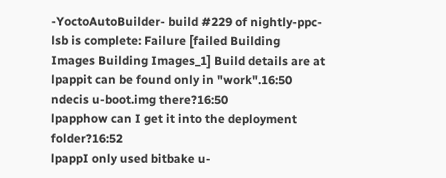-YoctoAutoBuilder- build #229 of nightly-ppc-lsb is complete: Failure [failed Building Images Building Images_1] Build details are at
lpappit can be found only in "work".16:50
ndecis u-boot.img there?16:50
lpapphow can I get it into the deployment folder?16:52
lpappI only used bitbake u-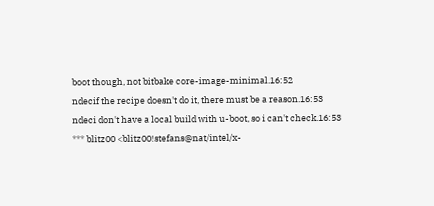boot though, not bitbake core-image-minimal.16:52
ndecif the recipe doesn't do it, there must be a reason.16:53
ndeci don't have a local build with u-boot, so i can't check.16:53
*** blitz00 <blitz00!stefans@nat/intel/x-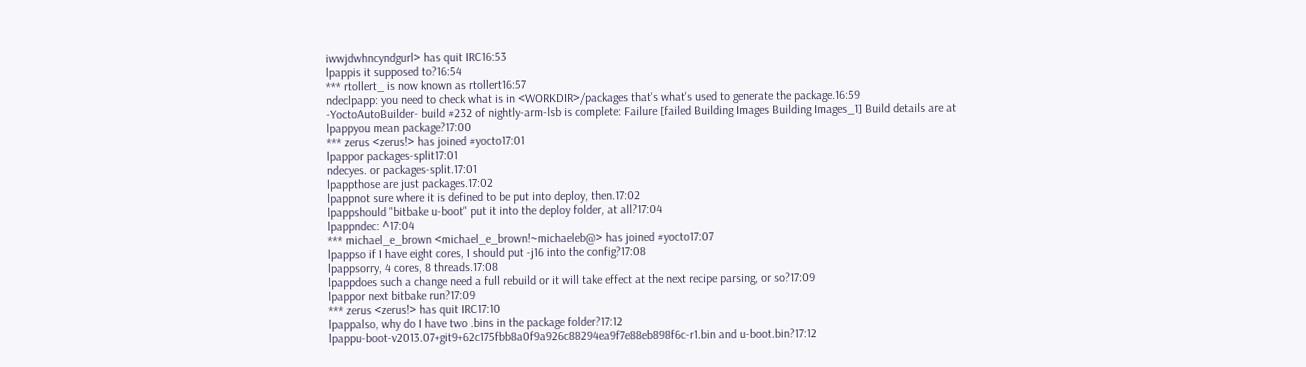iwwjdwhncyndgurl> has quit IRC16:53
lpappis it supposed to?16:54
*** rtollert_ is now known as rtollert16:57
ndeclpapp: you need to check what is in <WORKDIR>/packages that's what's used to generate the package.16:59
-YoctoAutoBuilder- build #232 of nightly-arm-lsb is complete: Failure [failed Building Images Building Images_1] Build details are at
lpappyou mean package?17:00
*** zerus <zerus!> has joined #yocto17:01
lpappor packages-split17:01
ndecyes. or packages-split.17:01
lpappthose are just packages.17:02
lpappnot sure where it is defined to be put into deploy, then.17:02
lpappshould "bitbake u-boot" put it into the deploy folder, at all?17:04
lpappndec: ^17:04
*** michael_e_brown <michael_e_brown!~michaeleb@> has joined #yocto17:07
lpappso if I have eight cores, I should put -j16 into the config?17:08
lpappsorry, 4 cores, 8 threads.17:08
lpappdoes such a change need a full rebuild or it will take effect at the next recipe parsing, or so?17:09
lpappor next bitbake run?17:09
*** zerus <zerus!> has quit IRC17:10
lpappalso, why do I have two .bins in the package folder?17:12
lpappu-boot-v2013.07+git9+62c175fbb8a0f9a926c88294ea9f7e88eb898f6c-r1.bin and u-boot.bin?17:12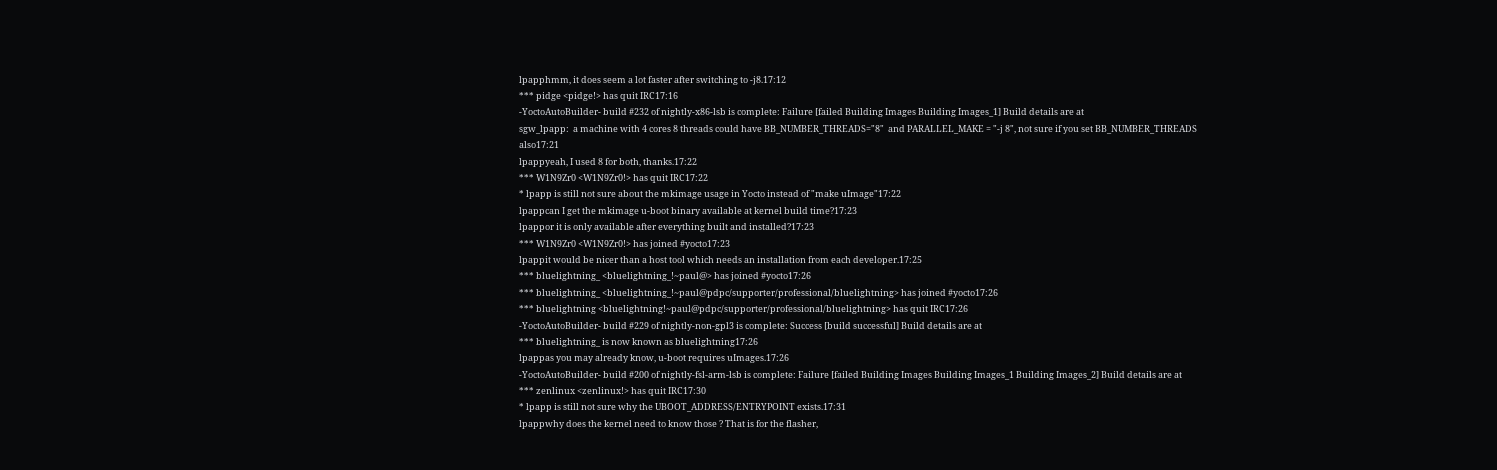lpapphmm, it does seem a lot faster after switching to -j8.17:12
*** pidge <pidge!> has quit IRC17:16
-YoctoAutoBuilder- build #232 of nightly-x86-lsb is complete: Failure [failed Building Images Building Images_1] Build details are at
sgw_lpapp:  a machine with 4 cores 8 threads could have BB_NUMBER_THREADS="8"  and PARALLEL_MAKE = "-j 8", not sure if you set BB_NUMBER_THREADS also17:21
lpappyeah, I used 8 for both, thanks.17:22
*** W1N9Zr0 <W1N9Zr0!> has quit IRC17:22
* lpapp is still not sure about the mkimage usage in Yocto instead of "make uImage"17:22
lpappcan I get the mkimage u-boot binary available at kernel build time?17:23
lpappor it is only available after everything built and installed?17:23
*** W1N9Zr0 <W1N9Zr0!> has joined #yocto17:23
lpappit would be nicer than a host tool which needs an installation from each developer.17:25
*** bluelightning_ <bluelightning_!~paul@> has joined #yocto17:26
*** bluelightning_ <bluelightning_!~paul@pdpc/supporter/professional/bluelightning> has joined #yocto17:26
*** bluelightning <bluelightning!~paul@pdpc/supporter/professional/bluelightning> has quit IRC17:26
-YoctoAutoBuilder- build #229 of nightly-non-gpl3 is complete: Success [build successful] Build details are at
*** bluelightning_ is now known as bluelightning17:26
lpappas you may already know, u-boot requires uImages.17:26
-YoctoAutoBuilder- build #200 of nightly-fsl-arm-lsb is complete: Failure [failed Building Images Building Images_1 Building Images_2] Build details are at
*** zenlinux <zenlinux!> has quit IRC17:30
* lpapp is still not sure why the UBOOT_ADDRESS/ENTRYPOINT exists.17:31
lpappwhy does the kernel need to know those ? That is for the flasher,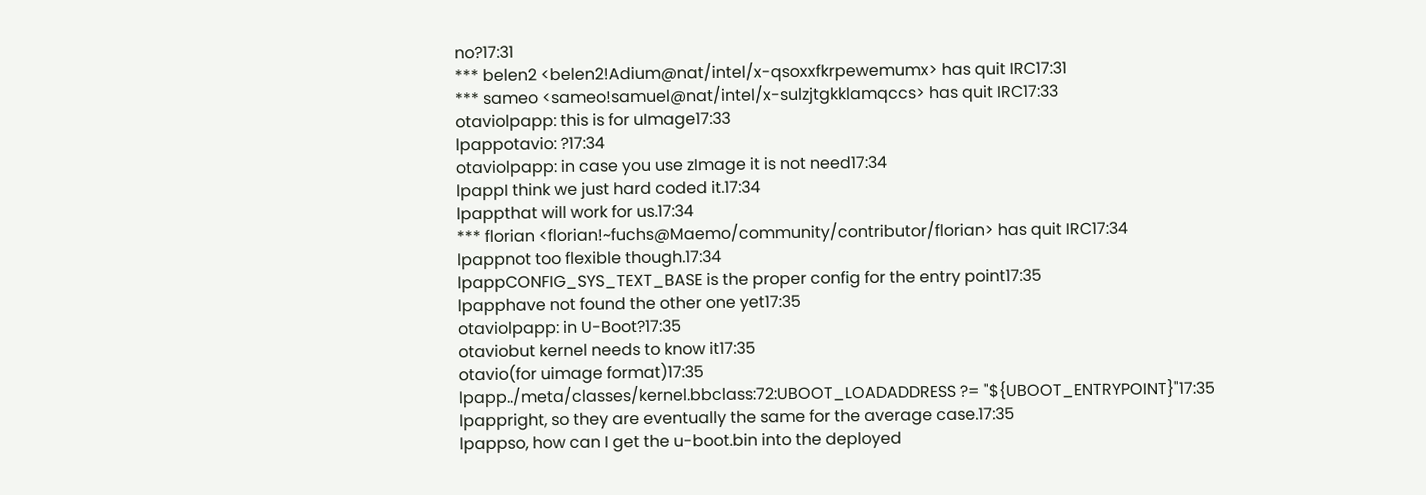no?17:31
*** belen2 <belen2!Adium@nat/intel/x-qsoxxfkrpewemumx> has quit IRC17:31
*** sameo <sameo!samuel@nat/intel/x-sulzjtgkklamqccs> has quit IRC17:33
otaviolpapp: this is for uImage17:33
lpappotavio: ?17:34
otaviolpapp: in case you use zImage it is not need17:34
lpappI think we just hard coded it.17:34
lpappthat will work for us.17:34
*** florian <florian!~fuchs@Maemo/community/contributor/florian> has quit IRC17:34
lpappnot too flexible though.17:34
lpappCONFIG_SYS_TEXT_BASE is the proper config for the entry point17:35
lpapphave not found the other one yet17:35
otaviolpapp: in U-Boot?17:35
otaviobut kernel needs to know it17:35
otavio(for uimage format)17:35
lpapp../meta/classes/kernel.bbclass:72:UBOOT_LOADADDRESS ?= "${UBOOT_ENTRYPOINT}"17:35
lpappright, so they are eventually the same for the average case.17:35
lpappso, how can I get the u-boot.bin into the deployed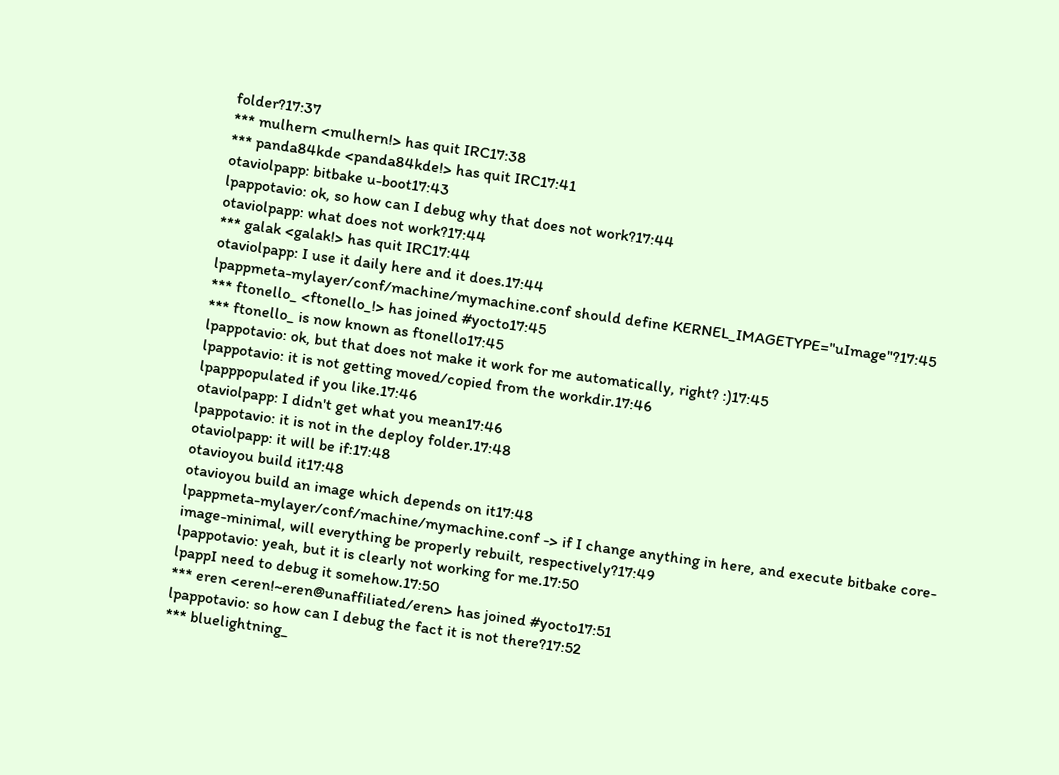folder?17:37
*** mulhern <mulhern!> has quit IRC17:38
*** panda84kde <panda84kde!> has quit IRC17:41
otaviolpapp: bitbake u-boot17:43
lpappotavio: ok, so how can I debug why that does not work?17:44
otaviolpapp: what does not work?17:44
*** galak <galak!> has quit IRC17:44
otaviolpapp: I use it daily here and it does.17:44
lpappmeta-mylayer/conf/machine/mymachine.conf should define KERNEL_IMAGETYPE="uImage"?17:45
*** ftonello_ <ftonello_!> has joined #yocto17:45
*** ftonello_ is now known as ftonello17:45
lpappotavio: ok, but that does not make it work for me automatically, right? :)17:45
lpappotavio: it is not getting moved/copied from the workdir.17:46
lpapppopulated if you like.17:46
otaviolpapp: I didn't get what you mean17:46
lpappotavio: it is not in the deploy folder.17:48
otaviolpapp: it will be if:17:48
otavioyou build it17:48
otavioyou build an image which depends on it17:48
lpappmeta-mylayer/conf/machine/mymachine.conf -> if I change anything in here, and execute bitbake core-image-minimal, will everything be properly rebuilt, respectively?17:49
lpappotavio: yeah, but it is clearly not working for me.17:50
lpappI need to debug it somehow.17:50
*** eren <eren!~eren@unaffiliated/eren> has joined #yocto17:51
lpappotavio: so how can I debug the fact it is not there?17:52
*** bluelightning_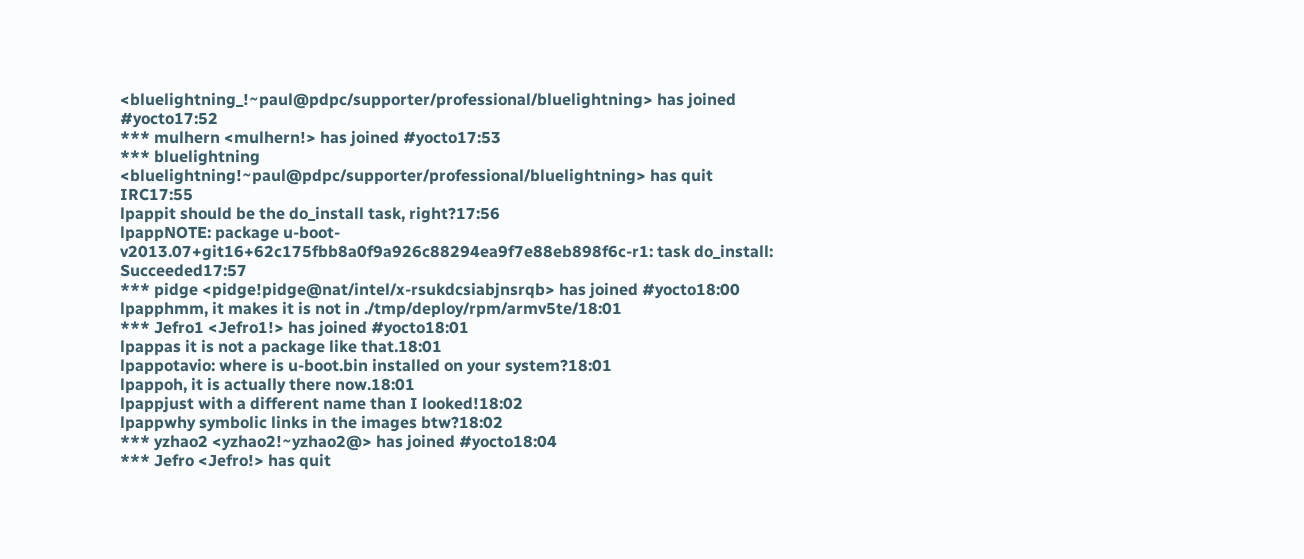<bluelightning_!~paul@pdpc/supporter/professional/bluelightning> has joined #yocto17:52
*** mulhern <mulhern!> has joined #yocto17:53
*** bluelightning <bluelightning!~paul@pdpc/supporter/professional/bluelightning> has quit IRC17:55
lpappit should be the do_install task, right?17:56
lpappNOTE: package u-boot-v2013.07+git16+62c175fbb8a0f9a926c88294ea9f7e88eb898f6c-r1: task do_install: Succeeded17:57
*** pidge <pidge!pidge@nat/intel/x-rsukdcsiabjnsrqb> has joined #yocto18:00
lpapphmm, it makes it is not in ./tmp/deploy/rpm/armv5te/18:01
*** Jefro1 <Jefro1!> has joined #yocto18:01
lpappas it is not a package like that.18:01
lpappotavio: where is u-boot.bin installed on your system?18:01
lpappoh, it is actually there now.18:01
lpappjust with a different name than I looked!18:02
lpappwhy symbolic links in the images btw?18:02
*** yzhao2 <yzhao2!~yzhao2@> has joined #yocto18:04
*** Jefro <Jefro!> has quit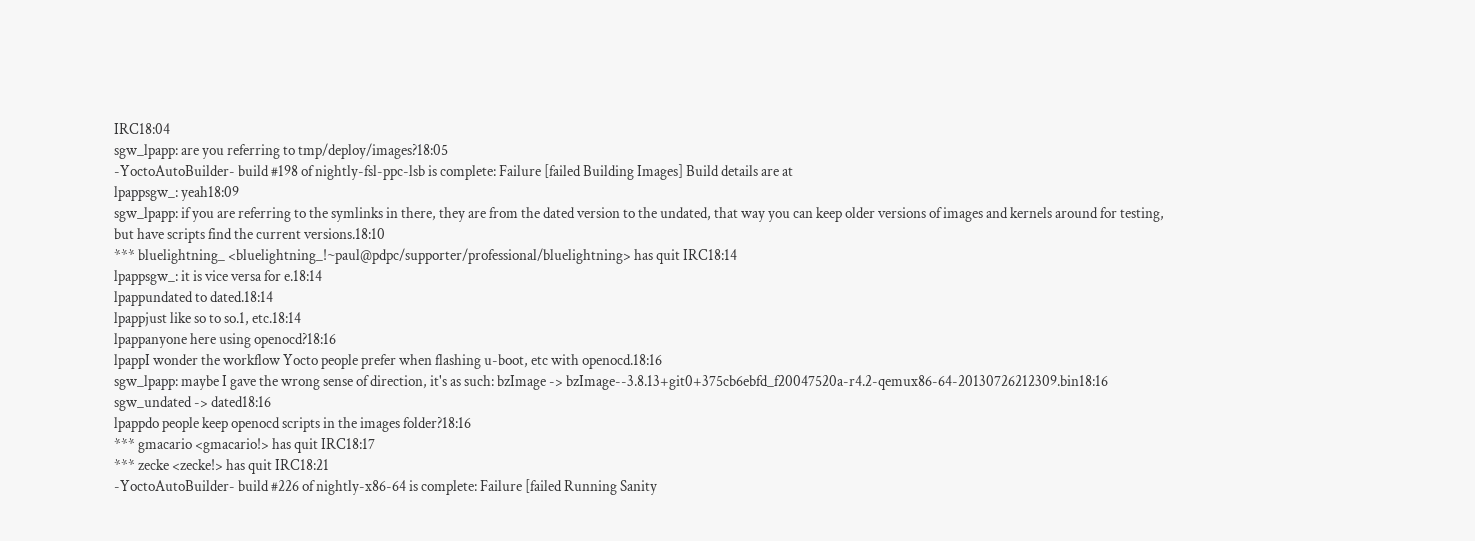IRC18:04
sgw_lpapp: are you referring to tmp/deploy/images?18:05
-YoctoAutoBuilder- build #198 of nightly-fsl-ppc-lsb is complete: Failure [failed Building Images] Build details are at
lpappsgw_: yeah18:09
sgw_lpapp: if you are referring to the symlinks in there, they are from the dated version to the undated, that way you can keep older versions of images and kernels around for testing, but have scripts find the current versions.18:10
*** bluelightning_ <bluelightning_!~paul@pdpc/supporter/professional/bluelightning> has quit IRC18:14
lpappsgw_: it is vice versa for e.18:14
lpappundated to dated.18:14
lpappjust like so to so.1, etc.18:14
lpappanyone here using openocd?18:16
lpappI wonder the workflow Yocto people prefer when flashing u-boot, etc with openocd.18:16
sgw_lpapp: maybe I gave the wrong sense of direction, it's as such: bzImage -> bzImage--3.8.13+git0+375cb6ebfd_f20047520a-r4.2-qemux86-64-20130726212309.bin18:16
sgw_undated -> dated18:16
lpappdo people keep openocd scripts in the images folder?18:16
*** gmacario <gmacario!> has quit IRC18:17
*** zecke <zecke!> has quit IRC18:21
-YoctoAutoBuilder- build #226 of nightly-x86-64 is complete: Failure [failed Running Sanity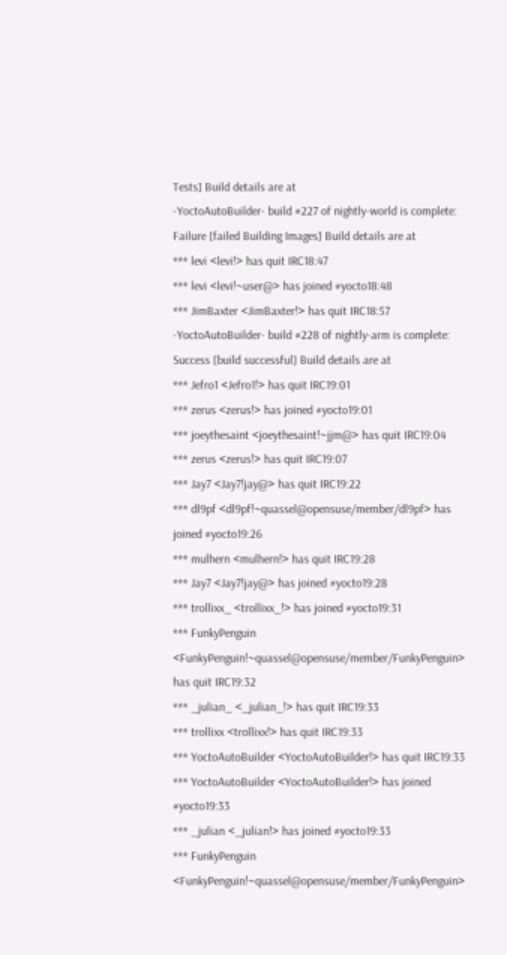Tests] Build details are at
-YoctoAutoBuilder- build #227 of nightly-world is complete: Failure [failed Building Images] Build details are at
*** levi <levi!> has quit IRC18:47
*** levi <levi!~user@> has joined #yocto18:48
*** JimBaxter <JimBaxter!> has quit IRC18:57
-YoctoAutoBuilder- build #228 of nightly-arm is complete: Success [build successful] Build details are at
*** Jefro1 <Jefro1!> has quit IRC19:01
*** zerus <zerus!> has joined #yocto19:01
*** joeythesaint <joeythesaint!~jjm@> has quit IRC19:04
*** zerus <zerus!> has quit IRC19:07
*** Jay7 <Jay7!jay@> has quit IRC19:22
*** dl9pf <dl9pf!~quassel@opensuse/member/dl9pf> has joined #yocto19:26
*** mulhern <mulhern!> has quit IRC19:28
*** Jay7 <Jay7!jay@> has joined #yocto19:28
*** trollixx_ <trollixx_!> has joined #yocto19:31
*** FunkyPenguin <FunkyPenguin!~quassel@opensuse/member/FunkyPenguin> has quit IRC19:32
*** _julian_ <_julian_!> has quit IRC19:33
*** trollixx <trollixx!> has quit IRC19:33
*** YoctoAutoBuilder <YoctoAutoBuilder!> has quit IRC19:33
*** YoctoAutoBuilder <YoctoAutoBuilder!> has joined #yocto19:33
*** _julian <_julian!> has joined #yocto19:33
*** FunkyPenguin <FunkyPenguin!~quassel@opensuse/member/FunkyPenguin>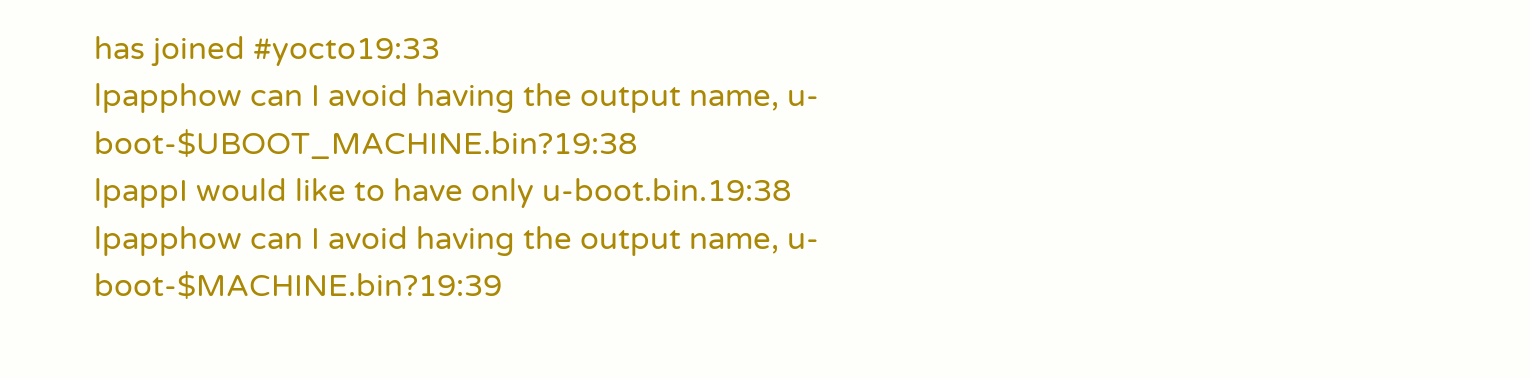has joined #yocto19:33
lpapphow can I avoid having the output name, u-boot-$UBOOT_MACHINE.bin?19:38
lpappI would like to have only u-boot.bin.19:38
lpapphow can I avoid having the output name, u-boot-$MACHINE.bin?19:39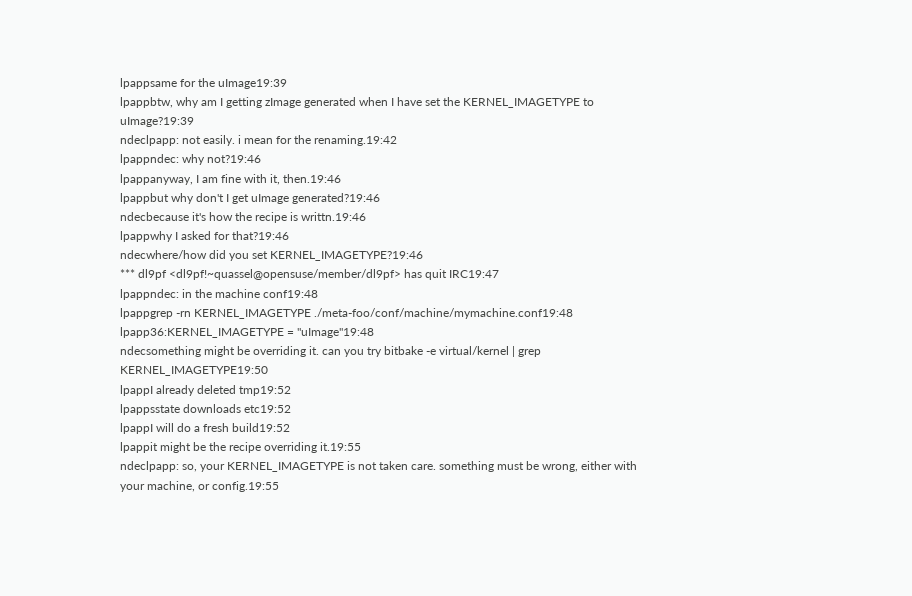lpappsame for the uImage19:39
lpappbtw, why am I getting zImage generated when I have set the KERNEL_IMAGETYPE to uImage?19:39
ndeclpapp: not easily. i mean for the renaming.19:42
lpappndec: why not?19:46
lpappanyway, I am fine with it, then.19:46
lpappbut why don't I get uImage generated?19:46
ndecbecause it's how the recipe is writtn.19:46
lpappwhy I asked for that?19:46
ndecwhere/how did you set KERNEL_IMAGETYPE?19:46
*** dl9pf <dl9pf!~quassel@opensuse/member/dl9pf> has quit IRC19:47
lpappndec: in the machine conf19:48
lpappgrep -rn KERNEL_IMAGETYPE ./meta-foo/conf/machine/mymachine.conf19:48
lpapp36:KERNEL_IMAGETYPE = "uImage"19:48
ndecsomething might be overriding it. can you try bitbake -e virtual/kernel | grep KERNEL_IMAGETYPE19:50
lpappI already deleted tmp19:52
lpappsstate downloads etc19:52
lpappI will do a fresh build19:52
lpappit might be the recipe overriding it.19:55
ndeclpapp: so, your KERNEL_IMAGETYPE is not taken care. something must be wrong, either with your machine, or config.19:55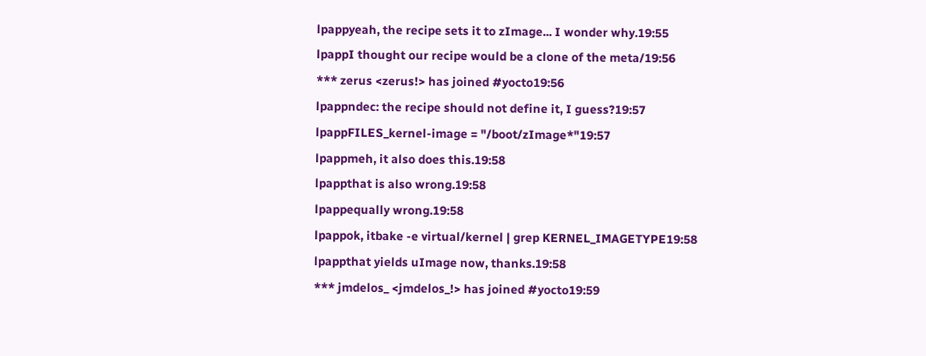lpappyeah, the recipe sets it to zImage... I wonder why.19:55
lpappI thought our recipe would be a clone of the meta/19:56
*** zerus <zerus!> has joined #yocto19:56
lpappndec: the recipe should not define it, I guess?19:57
lpappFILES_kernel-image = "/boot/zImage*"19:57
lpappmeh, it also does this.19:58
lpappthat is also wrong.19:58
lpappequally wrong.19:58
lpappok, itbake -e virtual/kernel | grep KERNEL_IMAGETYPE19:58
lpappthat yields uImage now, thanks.19:58
*** jmdelos_ <jmdelos_!> has joined #yocto19:59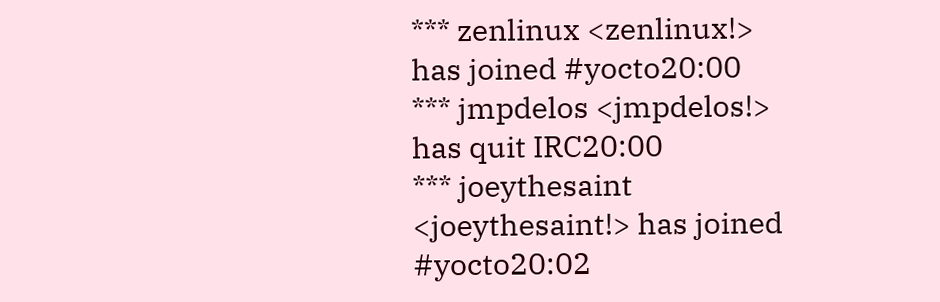*** zenlinux <zenlinux!> has joined #yocto20:00
*** jmpdelos <jmpdelos!> has quit IRC20:00
*** joeythesaint <joeythesaint!> has joined #yocto20:02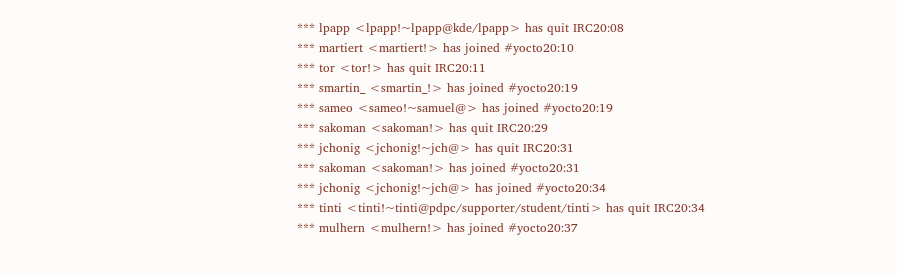*** lpapp <lpapp!~lpapp@kde/lpapp> has quit IRC20:08
*** martiert <martiert!> has joined #yocto20:10
*** tor <tor!> has quit IRC20:11
*** smartin_ <smartin_!> has joined #yocto20:19
*** sameo <sameo!~samuel@> has joined #yocto20:19
*** sakoman <sakoman!> has quit IRC20:29
*** jchonig <jchonig!~jch@> has quit IRC20:31
*** sakoman <sakoman!> has joined #yocto20:31
*** jchonig <jchonig!~jch@> has joined #yocto20:34
*** tinti <tinti!~tinti@pdpc/supporter/student/tinti> has quit IRC20:34
*** mulhern <mulhern!> has joined #yocto20:37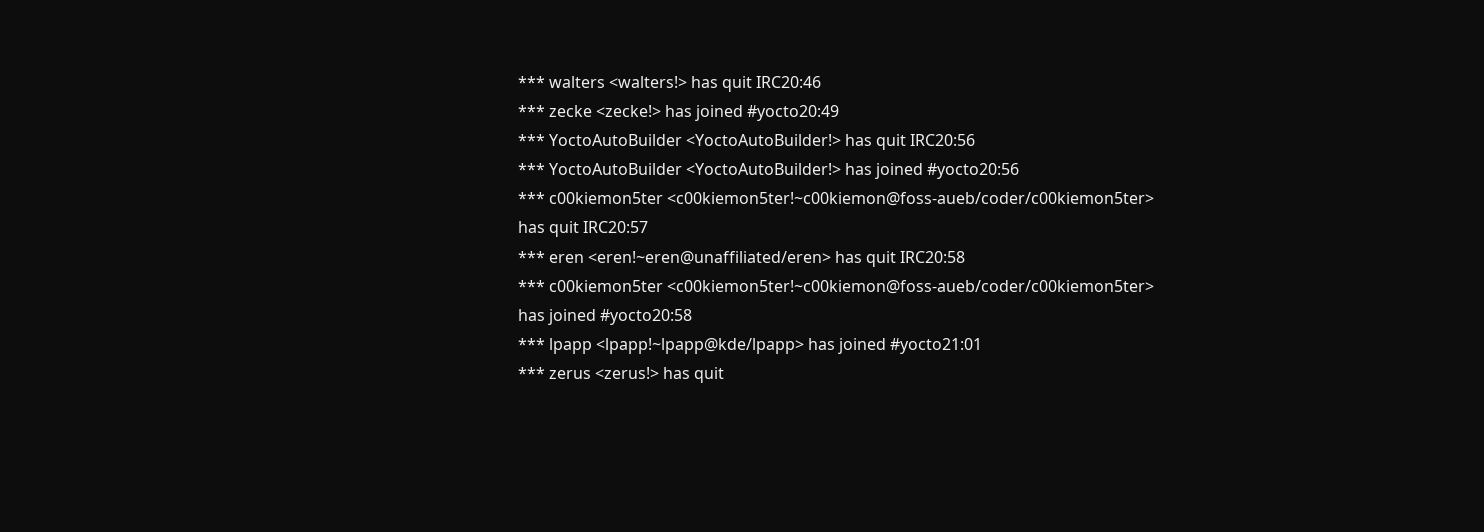*** walters <walters!> has quit IRC20:46
*** zecke <zecke!> has joined #yocto20:49
*** YoctoAutoBuilder <YoctoAutoBuilder!> has quit IRC20:56
*** YoctoAutoBuilder <YoctoAutoBuilder!> has joined #yocto20:56
*** c00kiemon5ter <c00kiemon5ter!~c00kiemon@foss-aueb/coder/c00kiemon5ter> has quit IRC20:57
*** eren <eren!~eren@unaffiliated/eren> has quit IRC20:58
*** c00kiemon5ter <c00kiemon5ter!~c00kiemon@foss-aueb/coder/c00kiemon5ter> has joined #yocto20:58
*** lpapp <lpapp!~lpapp@kde/lpapp> has joined #yocto21:01
*** zerus <zerus!> has quit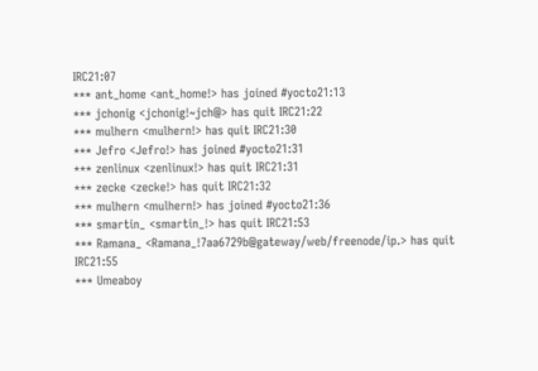IRC21:07
*** ant_home <ant_home!> has joined #yocto21:13
*** jchonig <jchonig!~jch@> has quit IRC21:22
*** mulhern <mulhern!> has quit IRC21:30
*** Jefro <Jefro!> has joined #yocto21:31
*** zenlinux <zenlinux!> has quit IRC21:31
*** zecke <zecke!> has quit IRC21:32
*** mulhern <mulhern!> has joined #yocto21:36
*** smartin_ <smartin_!> has quit IRC21:53
*** Ramana_ <Ramana_!7aa6729b@gateway/web/freenode/ip.> has quit IRC21:55
*** Umeaboy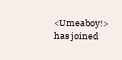<Umeaboy!> has joined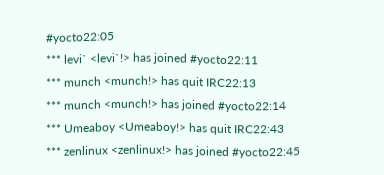#yocto22:05
*** levi` <levi`!> has joined #yocto22:11
*** munch <munch!> has quit IRC22:13
*** munch <munch!> has joined #yocto22:14
*** Umeaboy <Umeaboy!> has quit IRC22:43
*** zenlinux <zenlinux!> has joined #yocto22:45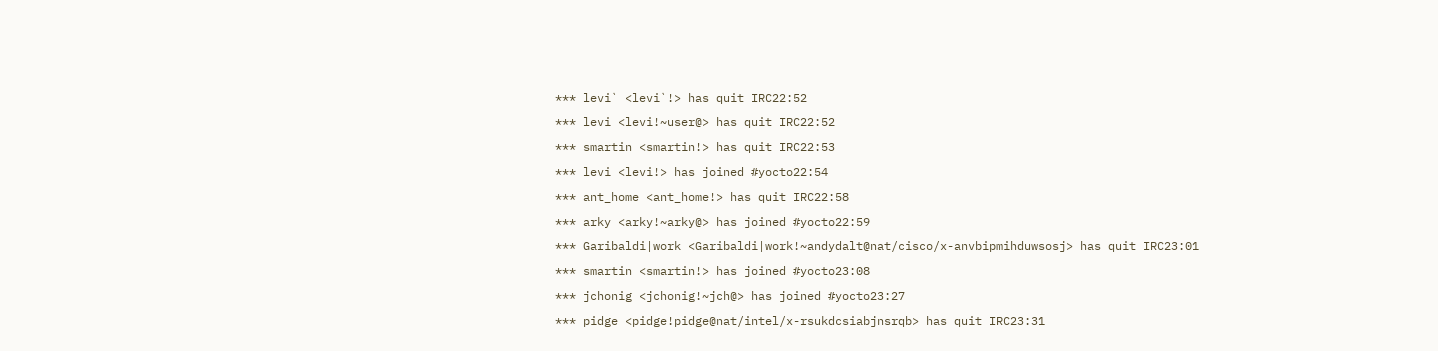*** levi` <levi`!> has quit IRC22:52
*** levi <levi!~user@> has quit IRC22:52
*** smartin <smartin!> has quit IRC22:53
*** levi <levi!> has joined #yocto22:54
*** ant_home <ant_home!> has quit IRC22:58
*** arky <arky!~arky@> has joined #yocto22:59
*** Garibaldi|work <Garibaldi|work!~andydalt@nat/cisco/x-anvbipmihduwsosj> has quit IRC23:01
*** smartin <smartin!> has joined #yocto23:08
*** jchonig <jchonig!~jch@> has joined #yocto23:27
*** pidge <pidge!pidge@nat/intel/x-rsukdcsiabjnsrqb> has quit IRC23:31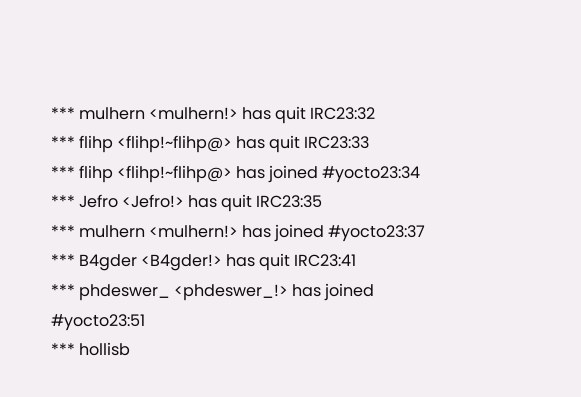*** mulhern <mulhern!> has quit IRC23:32
*** flihp <flihp!~flihp@> has quit IRC23:33
*** flihp <flihp!~flihp@> has joined #yocto23:34
*** Jefro <Jefro!> has quit IRC23:35
*** mulhern <mulhern!> has joined #yocto23:37
*** B4gder <B4gder!> has quit IRC23:41
*** phdeswer_ <phdeswer_!> has joined #yocto23:51
*** hollisb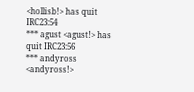<hollisb!> has quit IRC23:54
*** agust <agust!> has quit IRC23:56
*** andyross <andyross!>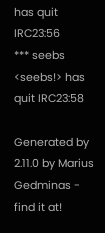has quit IRC23:56
*** seebs <seebs!> has quit IRC23:58

Generated by 2.11.0 by Marius Gedminas - find it at!